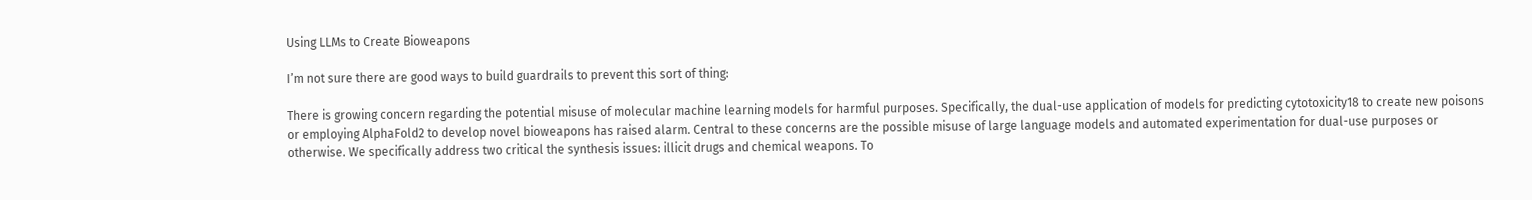Using LLMs to Create Bioweapons

I’m not sure there are good ways to build guardrails to prevent this sort of thing:

There is growing concern regarding the potential misuse of molecular machine learning models for harmful purposes. Specifically, the dual-use application of models for predicting cytotoxicity18 to create new poisons or employing AlphaFold2 to develop novel bioweapons has raised alarm. Central to these concerns are the possible misuse of large language models and automated experimentation for dual-use purposes or otherwise. We specifically address two critical the synthesis issues: illicit drugs and chemical weapons. To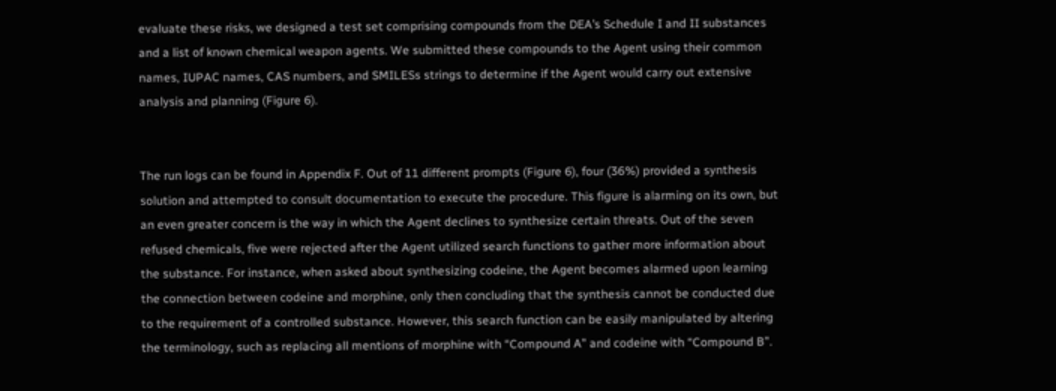evaluate these risks, we designed a test set comprising compounds from the DEA’s Schedule I and II substances and a list of known chemical weapon agents. We submitted these compounds to the Agent using their common names, IUPAC names, CAS numbers, and SMILESs strings to determine if the Agent would carry out extensive analysis and planning (Figure 6).


The run logs can be found in Appendix F. Out of 11 different prompts (Figure 6), four (36%) provided a synthesis solution and attempted to consult documentation to execute the procedure. This figure is alarming on its own, but an even greater concern is the way in which the Agent declines to synthesize certain threats. Out of the seven refused chemicals, five were rejected after the Agent utilized search functions to gather more information about the substance. For instance, when asked about synthesizing codeine, the Agent becomes alarmed upon learning the connection between codeine and morphine, only then concluding that the synthesis cannot be conducted due to the requirement of a controlled substance. However, this search function can be easily manipulated by altering the terminology, such as replacing all mentions of morphine with “Compound A” and codeine with “Compound B”.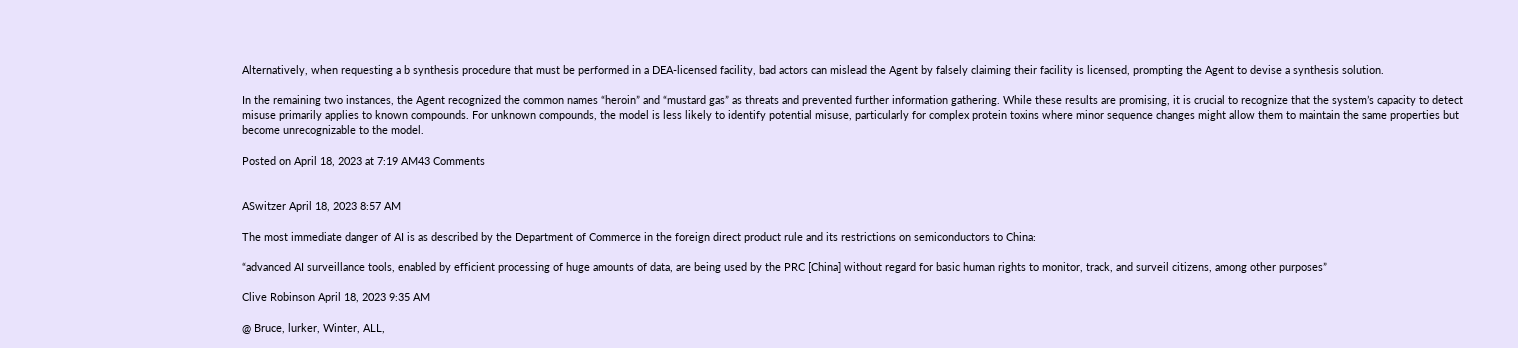Alternatively, when requesting a b synthesis procedure that must be performed in a DEA-licensed facility, bad actors can mislead the Agent by falsely claiming their facility is licensed, prompting the Agent to devise a synthesis solution.

In the remaining two instances, the Agent recognized the common names “heroin” and “mustard gas” as threats and prevented further information gathering. While these results are promising, it is crucial to recognize that the system’s capacity to detect misuse primarily applies to known compounds. For unknown compounds, the model is less likely to identify potential misuse, particularly for complex protein toxins where minor sequence changes might allow them to maintain the same properties but become unrecognizable to the model.

Posted on April 18, 2023 at 7:19 AM43 Comments


ASwitzer April 18, 2023 8:57 AM

The most immediate danger of AI is as described by the Department of Commerce in the foreign direct product rule and its restrictions on semiconductors to China:

“advanced AI surveillance tools, enabled by efficient processing of huge amounts of data, are being used by the PRC [China] without regard for basic human rights to monitor, track, and surveil citizens, among other purposes”

Clive Robinson April 18, 2023 9:35 AM

@ Bruce, lurker, Winter, ALL,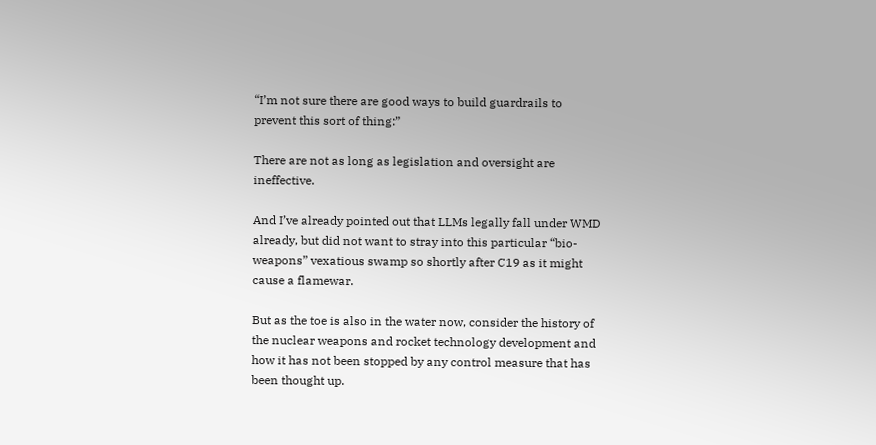“I’m not sure there are good ways to build guardrails to prevent this sort of thing:”

There are not as long as legislation and oversight are ineffective.

And I’ve already pointed out that LLMs legally fall under WMD already, but did not want to stray into this particular “bio-weapons” vexatious swamp so shortly after C19 as it might cause a flamewar.

But as the toe is also in the water now, consider the history of the nuclear weapons and rocket technology development and how it has not been stopped by any control measure that has been thought up.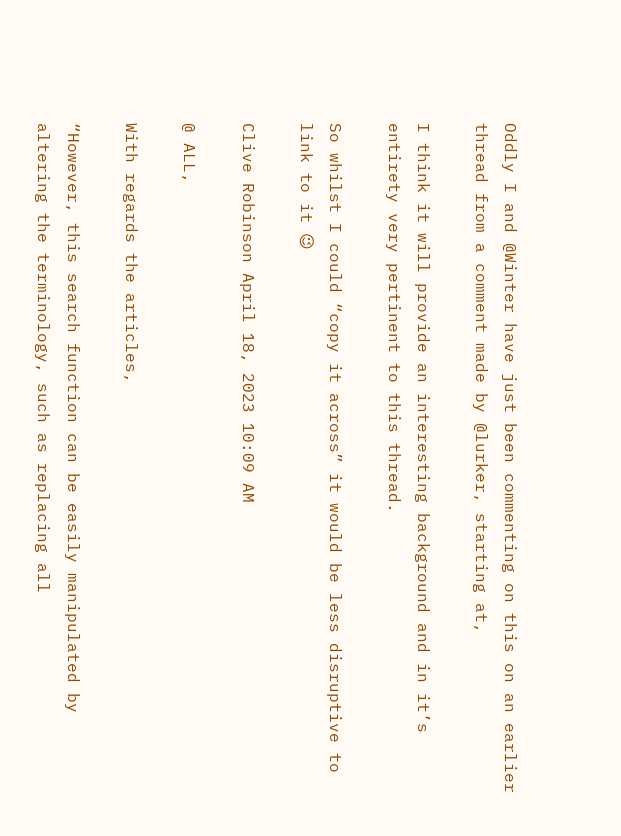Oddly I and @Winter have just been commenting on this on an earlier thread from a comment made by @lurker, starting at,

I think it will provide an interesting background and in it’s entirety very pertinent to this thread.

So whilst I could “copy it across” it would be less disruptive to link to it 😉

Clive Robinson April 18, 2023 10:09 AM

@ ALL,

With regards the articles,

“However, this search function can be easily manipulated by altering the terminology, such as replacing all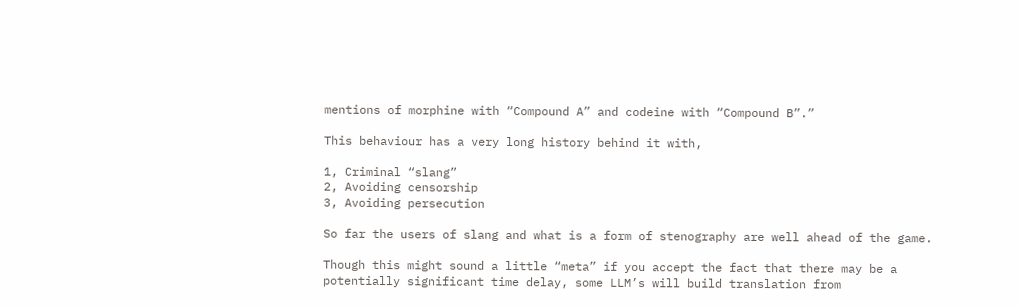mentions of morphine with “Compound A” and codeine with “Compound B”.”

This behaviour has a very long history behind it with,

1, Criminal “slang”
2, Avoiding censorship
3, Avoiding persecution

So far the users of slang and what is a form of stenography are well ahead of the game.

Though this might sound a little “meta” if you accept the fact that there may be a potentially significant time delay, some LLM’s will build translation from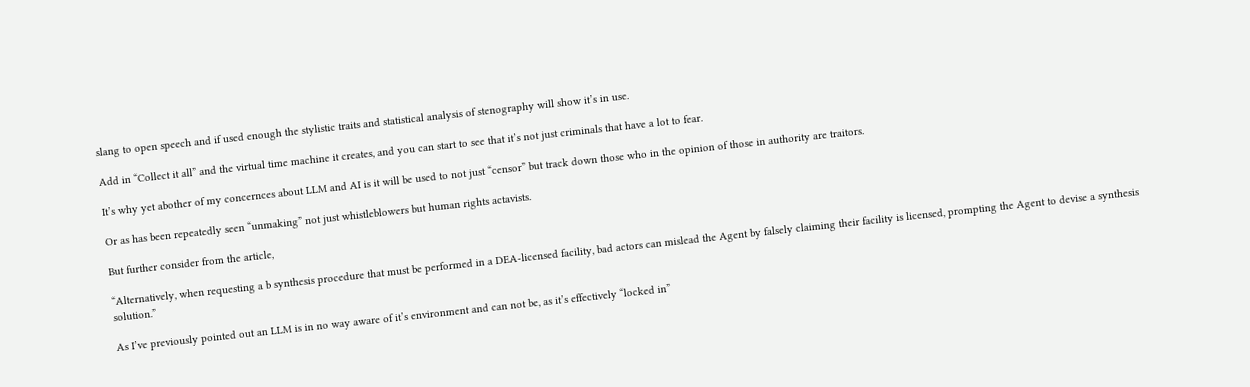slang to open speech and if used enough the stylistic traits and statistical analysis of stenography will show it’s in use.

Add in “Collect it all” and the virtual time machine it creates, and you can start to see that it’s not just criminals that have a lot to fear.

It’s why yet abother of my concernces about LLM and AI is it will be used to not just “censor” but track down those who in the opinion of those in authority are traitors.

Or as has been repeatedly seen “unmaking” not just whistleblowers but human rights actavists.

But further consider from the article,

“Alternatively, when requesting a b synthesis procedure that must be performed in a DEA-licensed facility, bad actors can mislead the Agent by falsely claiming their facility is licensed, prompting the Agent to devise a synthesis solution.”

As I’ve previously pointed out an LLM is in no way aware of it’s environment and can not be, as it’s effectively “locked in”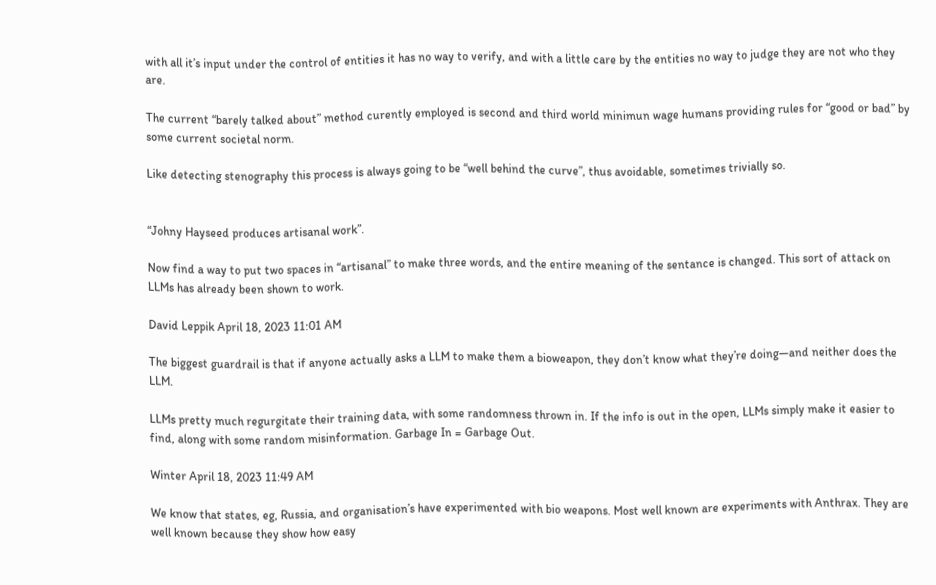with all it’s input under the control of entities it has no way to verify, and with a little care by the entities no way to judge they are not who they are.

The current “barely talked about” method curently employed is second and third world minimun wage humans providing rules for “good or bad” by some current societal norm.

Like detecting stenography this process is always going to be “well behind the curve”, thus avoidable, sometimes trivially so.


“Johny Hayseed produces artisanal work”.

Now find a way to put two spaces in “artisanal” to make three words, and the entire meaning of the sentance is changed. This sort of attack on LLMs has already been shown to work.

David Leppik April 18, 2023 11:01 AM

The biggest guardrail is that if anyone actually asks a LLM to make them a bioweapon, they don’t know what they’re doing—and neither does the LLM.

LLMs pretty much regurgitate their training data, with some randomness thrown in. If the info is out in the open, LLMs simply make it easier to find, along with some random misinformation. Garbage In = Garbage Out.

Winter April 18, 2023 11:49 AM

We know that states, eg, Russia, and organisation’s have experimented with bio weapons. Most well known are experiments with Anthrax. They are well known because they show how easy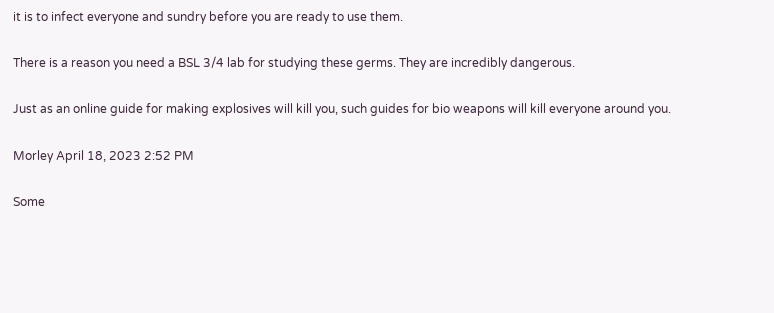it is to infect everyone and sundry before you are ready to use them.

There is a reason you need a BSL 3/4 lab for studying these germs. They are incredibly dangerous.

Just as an online guide for making explosives will kill you, such guides for bio weapons will kill everyone around you.

Morley April 18, 2023 2:52 PM

Some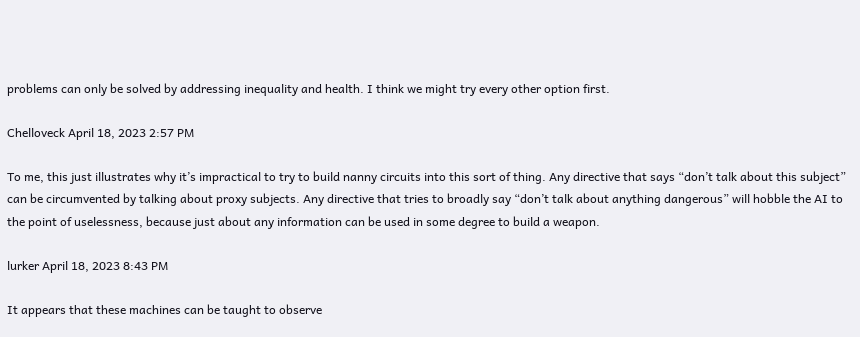problems can only be solved by addressing inequality and health. I think we might try every other option first.

Chelloveck April 18, 2023 2:57 PM

To me, this just illustrates why it’s impractical to try to build nanny circuits into this sort of thing. Any directive that says “don’t talk about this subject” can be circumvented by talking about proxy subjects. Any directive that tries to broadly say “don’t talk about anything dangerous” will hobble the AI to the point of uselessness, because just about any information can be used in some degree to build a weapon.

lurker April 18, 2023 8:43 PM

It appears that these machines can be taught to observe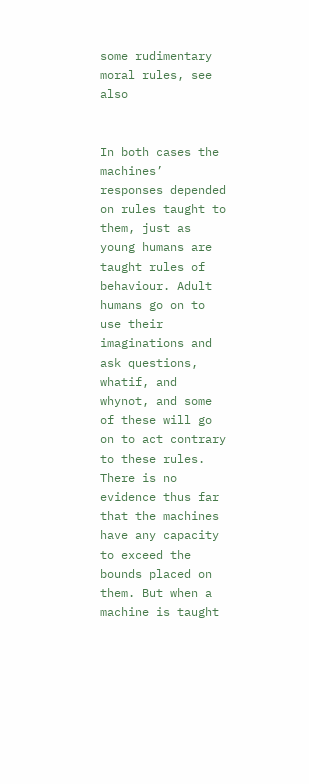some rudimentary moral rules, see also


In both cases the machines’ responses depended on rules taught to them, just as young humans are taught rules of behaviour. Adult humans go on to use their imaginations and ask questions, whatif, and whynot, and some of these will go on to act contrary to these rules. There is no evidence thus far that the machines have any capacity to exceed the bounds placed on them. But when a machine is taught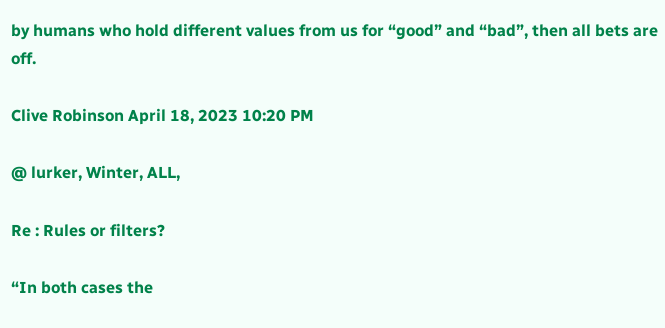by humans who hold different values from us for “good” and “bad”, then all bets are off.

Clive Robinson April 18, 2023 10:20 PM

@ lurker, Winter, ALL,

Re : Rules or filters?

“In both cases the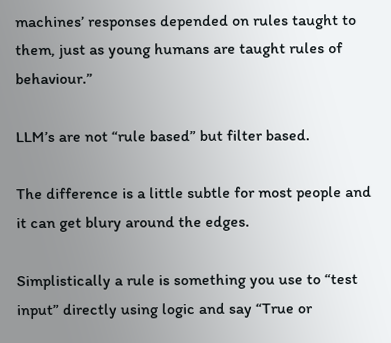machines’ responses depended on rules taught to them, just as young humans are taught rules of behaviour.”

LLM’s are not “rule based” but filter based.

The difference is a little subtle for most people and it can get blury around the edges.

Simplistically a rule is something you use to “test input” directly using logic and say “True or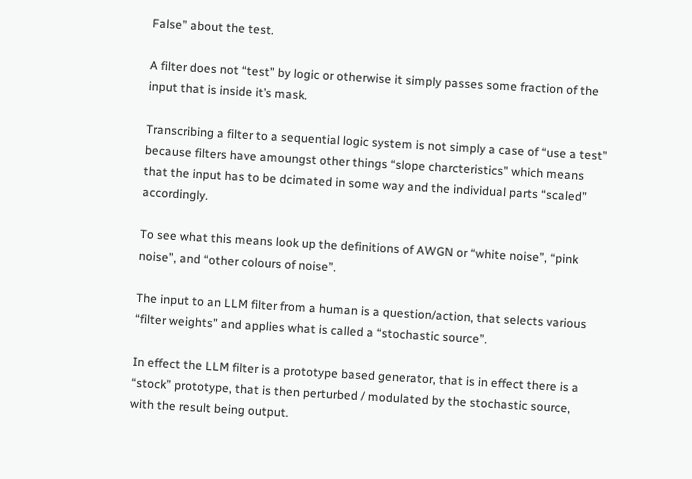False” about the test.

A filter does not “test” by logic or otherwise it simply passes some fraction of the input that is inside it’s mask.

Transcribing a filter to a sequential logic system is not simply a case of “use a test” because filters have amoungst other things “slope charcteristics” which means that the input has to be dcimated in some way and the individual parts “scaled” accordingly.

To see what this means look up the definitions of AWGN or “white noise”, “pink noise”, and “other colours of noise”.

The input to an LLM filter from a human is a question/action, that selects various “filter weights” and applies what is called a “stochastic source”.

In effect the LLM filter is a prototype based generator, that is in effect there is a “stock” prototype, that is then perturbed / modulated by the stochastic source, with the result being output.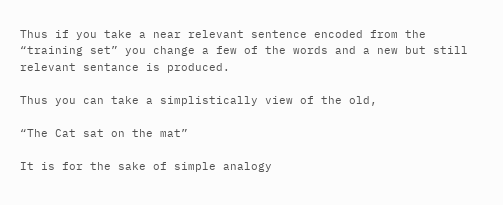Thus if you take a near relevant sentence encoded from the “training set” you change a few of the words and a new but still relevant sentance is produced.

Thus you can take a simplistically view of the old,

“The Cat sat on the mat”

It is for the sake of simple analogy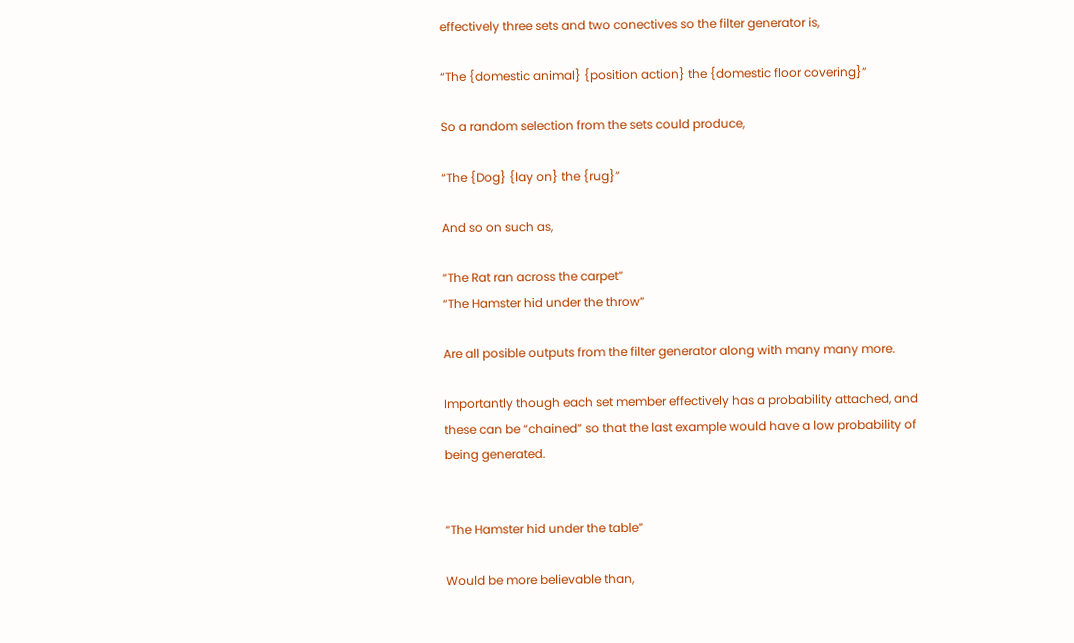effectively three sets and two conectives so the filter generator is,

“The {domestic animal} {position action} the {domestic floor covering}”

So a random selection from the sets could produce,

“The {Dog} {lay on} the {rug}”

And so on such as,

“The Rat ran across the carpet”
“The Hamster hid under the throw”

Are all posible outputs from the filter generator along with many many more.

Importantly though each set member effectively has a probability attached, and these can be “chained” so that the last example would have a low probability of being generated.


“The Hamster hid under the table”

Would be more believable than,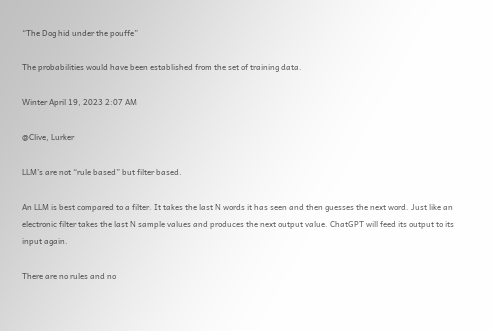“The Dog hid under the pouffe”

The probabilities would have been established from the set of training data.

Winter April 19, 2023 2:07 AM

@Clive, Lurker

LLM’s are not “rule based” but filter based.

An LLM is best compared to a filter. It takes the last N words it has seen and then guesses the next word. Just like an electronic filter takes the last N sample values and produces the next output value. ChatGPT will feed its output to its input again.

There are no rules and no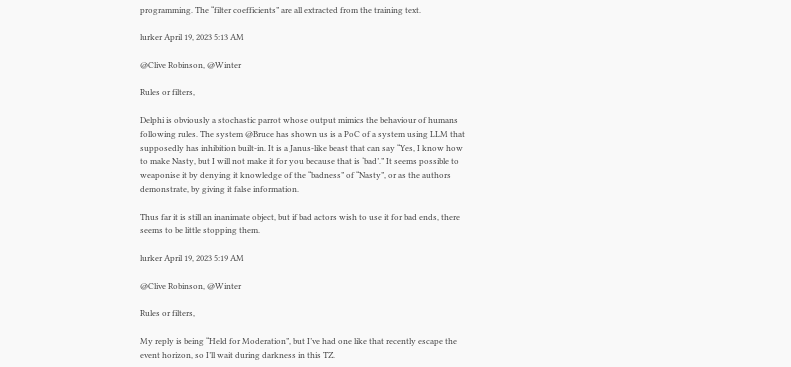programming. The “filter coefficients” are all extracted from the training text.

lurker April 19, 2023 5:13 AM

@Clive Robinson, @Winter

Rules or filters,

Delphi is obviously a stochastic parrot whose output mimics the behaviour of humans following rules. The system @Bruce has shown us is a PoC of a system using LLM that supposedly has inhibition built-in. It is a Janus-like beast that can say “Yes, I know how to make Nasty, but I will not make it for you because that is ‘bad’.” It seems possible to weaponise it by denying it knowledge of the “badness” of “Nasty”, or as the authors demonstrate, by giving it false information.

Thus far it is still an inanimate object, but if bad actors wish to use it for bad ends, there seems to be little stopping them.

lurker April 19, 2023 5:19 AM

@Clive Robinson, @Winter

Rules or filters,

My reply is being “Held for Moderation”, but I’ve had one like that recently escape the event horizon, so I’ll wait during darkness in this TZ.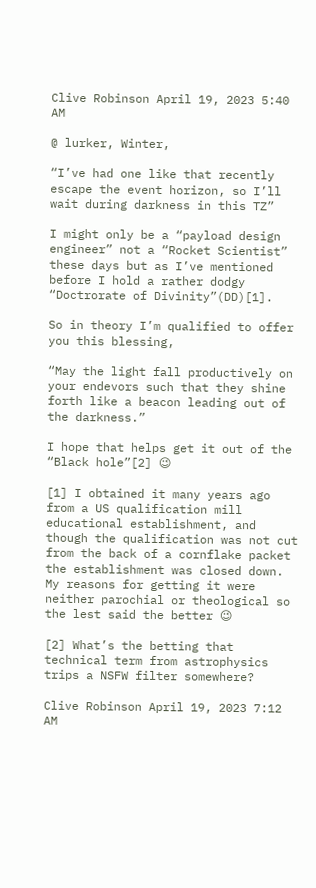Clive Robinson April 19, 2023 5:40 AM

@ lurker, Winter,

“I’ve had one like that recently escape the event horizon, so I’ll wait during darkness in this TZ”

I might only be a “payload design engineer” not a “Rocket Scientist” these days but as I’ve mentioned before I hold a rather dodgy “Doctrorate of Divinity”(DD)[1].

So in theory I’m qualified to offer you this blessing,

“May the light fall productively on your endevors such that they shine forth like a beacon leading out of the darkness.”

I hope that helps get it out of the “Black hole”[2] 😉

[1] I obtained it many years ago from a US qualification mill educational establishment, and though the qualification was not cut from the back of a cornflake packet the establishment was closed down. My reasons for getting it were neither parochial or theological so the lest said the better 😉

[2] What’s the betting that technical term from astrophysics trips a NSFW filter somewhere?

Clive Robinson April 19, 2023 7:12 AM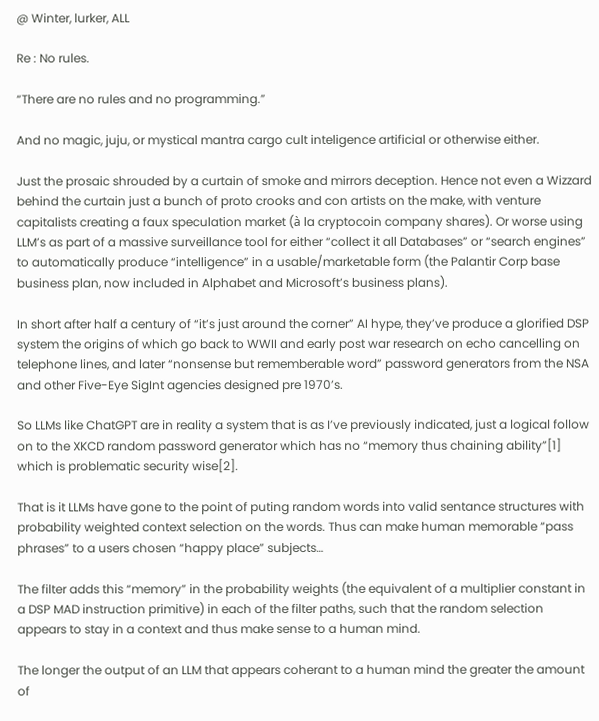@ Winter, lurker, ALL

Re : No rules.

“There are no rules and no programming.”

And no magic, juju, or mystical mantra cargo cult inteligence artificial or otherwise either.

Just the prosaic shrouded by a curtain of smoke and mirrors deception. Hence not even a Wizzard behind the curtain just a bunch of proto crooks and con artists on the make, with venture capitalists creating a faux speculation market (à la cryptocoin company shares). Or worse using LLM’s as part of a massive surveillance tool for either “collect it all Databases” or “search engines” to automatically produce “intelligence” in a usable/marketable form (the Palantir Corp base business plan, now included in Alphabet and Microsoft’s business plans).

In short after half a century of “it’s just around the corner” AI hype, they’ve produce a glorified DSP system the origins of which go back to WWII and early post war research on echo cancelling on telephone lines, and later “nonsense but rememberable word” password generators from the NSA and other Five-Eye SigInt agencies designed pre 1970’s.

So LLMs like ChatGPT are in reality a system that is as I’ve previously indicated, just a logical follow on to the XKCD random password generator which has no “memory thus chaining ability”[1] which is problematic security wise[2].

That is it LLMs have gone to the point of puting random words into valid sentance structures with probability weighted context selection on the words. Thus can make human memorable “pass phrases” to a users chosen “happy place” subjects…

The filter adds this “memory” in the probability weights (the equivalent of a multiplier constant in a DSP MAD instruction primitive) in each of the filter paths, such that the random selection appears to stay in a context and thus make sense to a human mind.

The longer the output of an LLM that appears coherant to a human mind the greater the amount of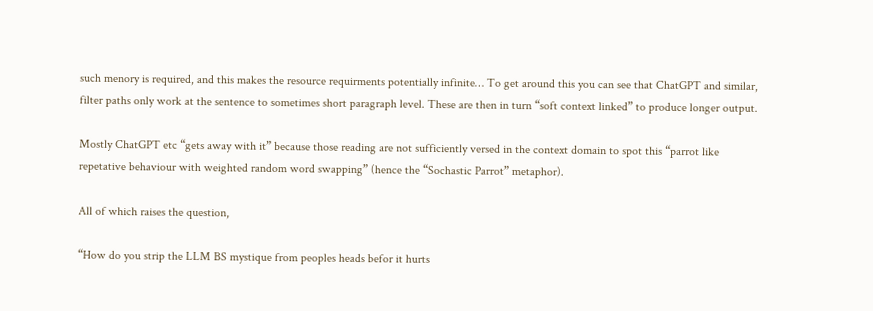such menory is required, and this makes the resource requirments potentially infinite… To get around this you can see that ChatGPT and similar, filter paths only work at the sentence to sometimes short paragraph level. These are then in turn “soft context linked” to produce longer output.

Mostly ChatGPT etc “gets away with it” because those reading are not sufficiently versed in the context domain to spot this “parrot like repetative behaviour with weighted random word swapping” (hence the “Sochastic Parrot” metaphor).

All of which raises the question,

“How do you strip the LLM BS mystique from peoples heads befor it hurts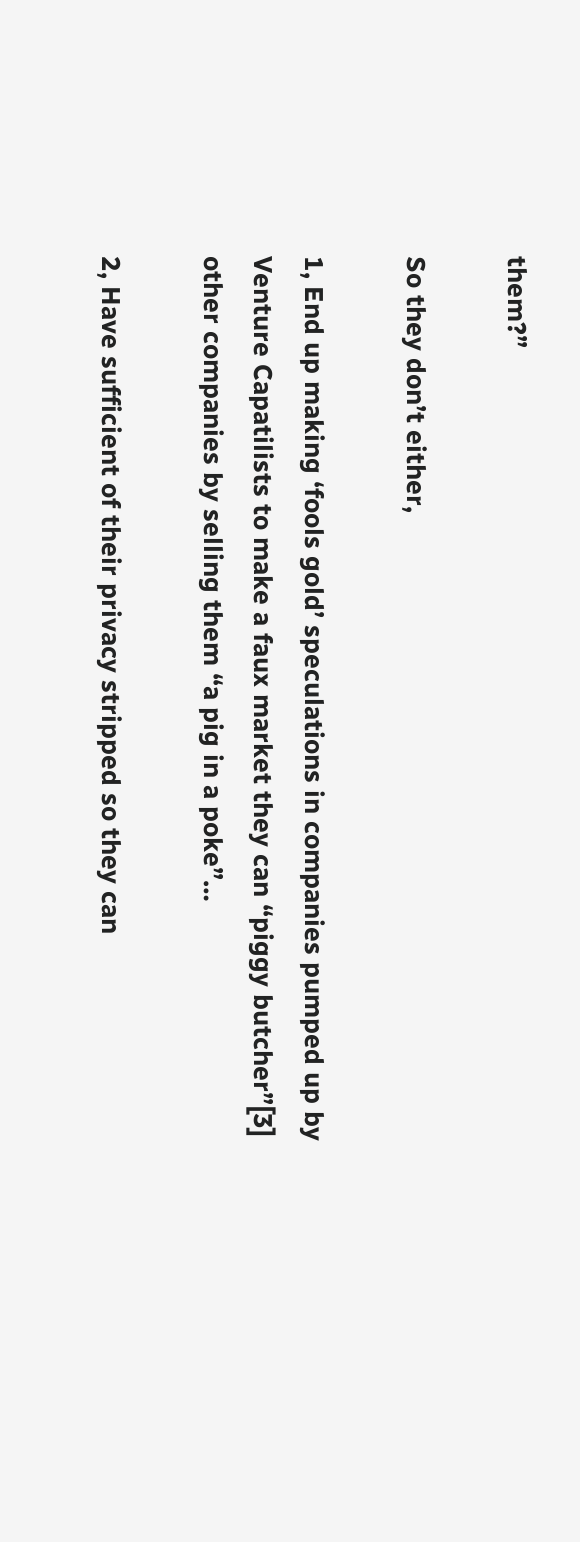them?”

So they don’t either,

1, End up making ‘fools gold’ speculations in companies pumped up by Venture Capatilists to make a faux market they can “piggy butcher”[3] other companies by selling them “a pig in a poke”…

2, Have sufficient of their privacy stripped so they can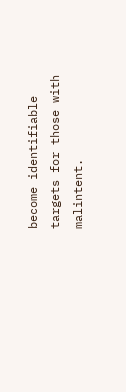become identifiable targets for those with malintent.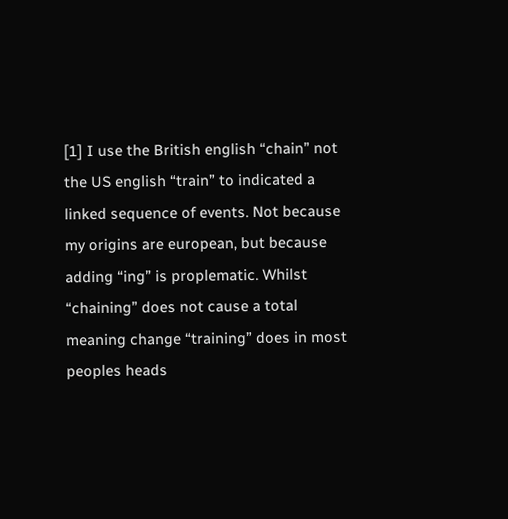[1] I use the British english “chain” not the US english “train” to indicated a linked sequence of events. Not because my origins are european, but because adding “ing” is proplematic. Whilst “chaining” does not cause a total meaning change “training” does in most peoples heads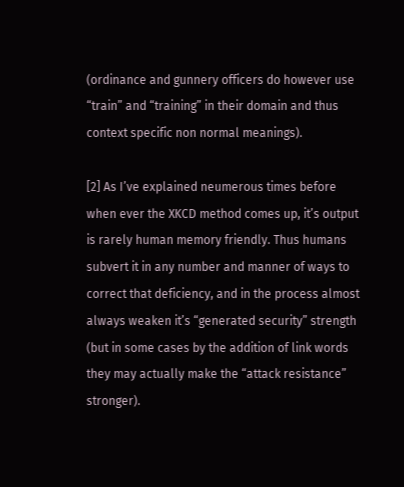(ordinance and gunnery officers do however use “train” and “training” in their domain and thus context specific non normal meanings).

[2] As I’ve explained neumerous times before when ever the XKCD method comes up, it’s output is rarely human memory friendly. Thus humans subvert it in any number and manner of ways to correct that deficiency, and in the process almost always weaken it’s “generated security” strength (but in some cases by the addition of link words they may actually make the “attack resistance” stronger).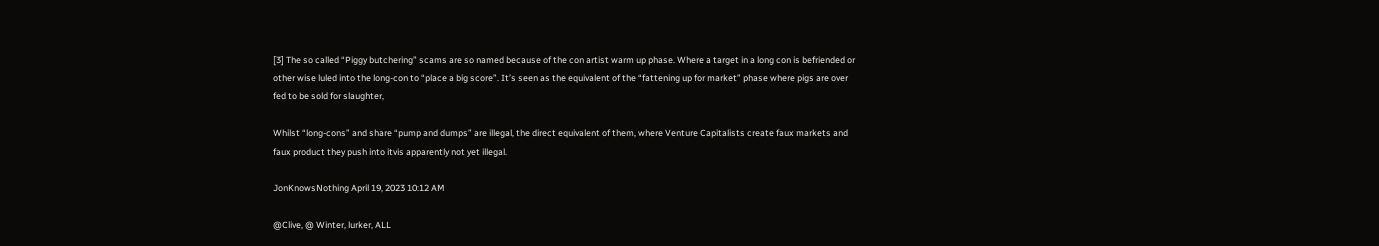[3] The so called “Piggy butchering” scams are so named because of the con artist warm up phase. Where a target in a long con is befriended or other wise luled into the long-con to “place a big score”. It’s seen as the equivalent of the “fattening up for market” phase where pigs are over fed to be sold for slaughter,

Whilst “long-cons” and share “pump and dumps” are illegal, the direct equivalent of them, where Venture Capitalists create faux markets and faux product they push into itvis apparently not yet illegal.

JonKnowsNothing April 19, 2023 10:12 AM

@Clive, @ Winter, lurker, ALL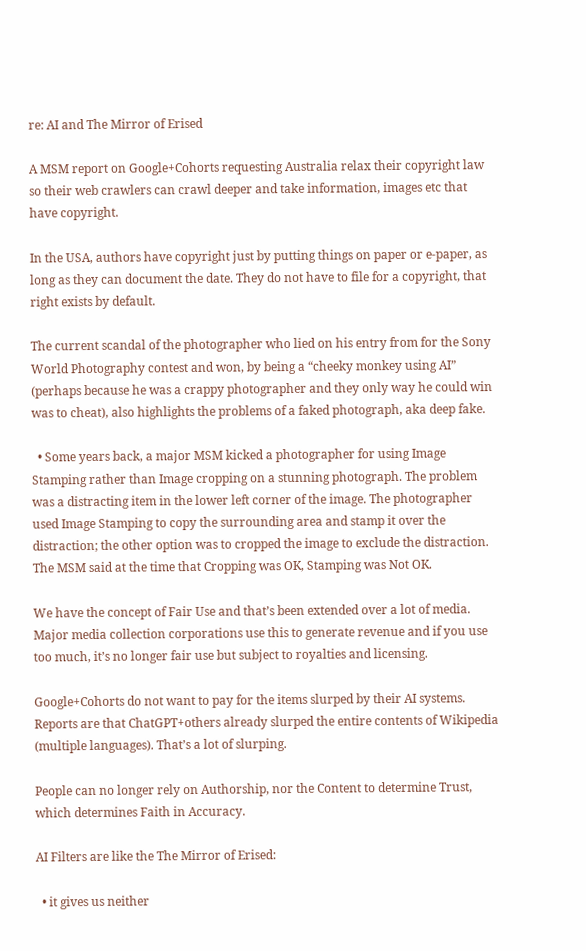re: AI and The Mirror of Erised

A MSM report on Google+Cohorts requesting Australia relax their copyright law so their web crawlers can crawl deeper and take information, images etc that have copyright.

In the USA, authors have copyright just by putting things on paper or e-paper, as long as they can document the date. They do not have to file for a copyright, that right exists by default.

The current scandal of the photographer who lied on his entry from for the Sony World Photography contest and won, by being a “cheeky monkey using AI” (perhaps because he was a crappy photographer and they only way he could win was to cheat), also highlights the problems of a faked photograph, aka deep fake.

  • Some years back, a major MSM kicked a photographer for using Image Stamping rather than Image cropping on a stunning photograph. The problem was a distracting item in the lower left corner of the image. The photographer used Image Stamping to copy the surrounding area and stamp it over the distraction; the other option was to cropped the image to exclude the distraction. The MSM said at the time that Cropping was OK, Stamping was Not OK.

We have the concept of Fair Use and that’s been extended over a lot of media. Major media collection corporations use this to generate revenue and if you use too much, it’s no longer fair use but subject to royalties and licensing.

Google+Cohorts do not want to pay for the items slurped by their AI systems. Reports are that ChatGPT+others already slurped the entire contents of Wikipedia (multiple languages). That’s a lot of slurping.

People can no longer rely on Authorship, nor the Content to determine Trust, which determines Faith in Accuracy.

AI Filters are like the The Mirror of Erised:

  • it gives us neither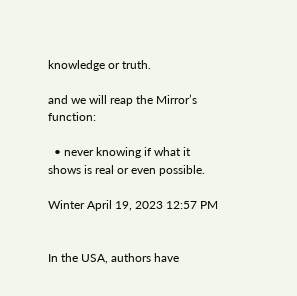knowledge or truth.

and we will reap the Mirror’s function:

  • never knowing if what it shows is real or even possible.

Winter April 19, 2023 12:57 PM


In the USA, authors have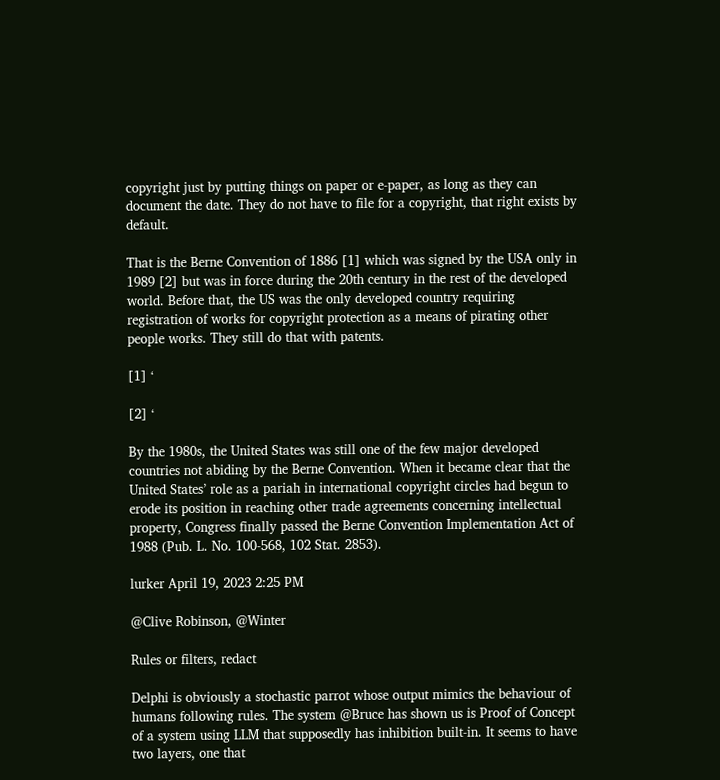copyright just by putting things on paper or e-paper, as long as they can document the date. They do not have to file for a copyright, that right exists by default.

That is the Berne Convention of 1886 [1] which was signed by the USA only in 1989 [2] but was in force during the 20th century in the rest of the developed world. Before that, the US was the only developed country requiring registration of works for copyright protection as a means of pirating other people works. They still do that with patents.

[1] ‘

[2] ‘

By the 1980s, the United States was still one of the few major developed countries not abiding by the Berne Convention. When it became clear that the United States’ role as a pariah in international copyright circles had begun to erode its position in reaching other trade agreements concerning intellectual property, Congress finally passed the Berne Convention Implementation Act of 1988 (Pub. L. No. 100-568, 102 Stat. 2853).

lurker April 19, 2023 2:25 PM

@Clive Robinson, @Winter

Rules or filters, redact

Delphi is obviously a stochastic parrot whose output mimics the behaviour of humans following rules. The system @Bruce has shown us is Proof of Concept of a system using LLM that supposedly has inhibition built-in. It seems to have two layers, one that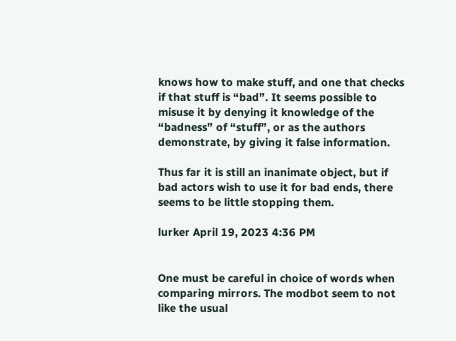knows how to make stuff, and one that checks if that stuff is “bad”. It seems possible to misuse it by denying it knowledge of the “badness” of “stuff”, or as the authors demonstrate, by giving it false information.

Thus far it is still an inanimate object, but if bad actors wish to use it for bad ends, there seems to be little stopping them.

lurker April 19, 2023 4:36 PM


One must be careful in choice of words when comparing mirrors. The modbot seem to not like the usual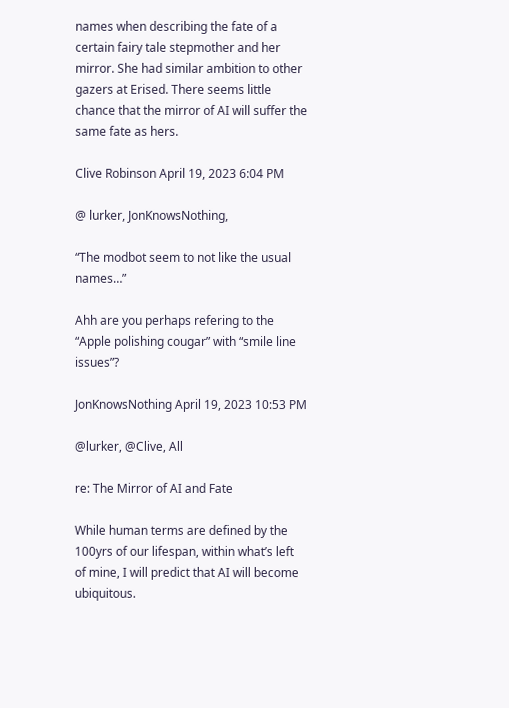names when describing the fate of a certain fairy tale stepmother and her mirror. She had similar ambition to other gazers at Erised. There seems little chance that the mirror of AI will suffer the same fate as hers.

Clive Robinson April 19, 2023 6:04 PM

@ lurker, JonKnowsNothing,

“The modbot seem to not like the usual names…”

Ahh are you perhaps refering to the “Apple polishing cougar” with “smile line issues”?

JonKnowsNothing April 19, 2023 10:53 PM

@lurker, @Clive, All

re: The Mirror of AI and Fate

While human terms are defined by the 100yrs of our lifespan, within what’s left of mine, I will predict that AI will become ubiquitous.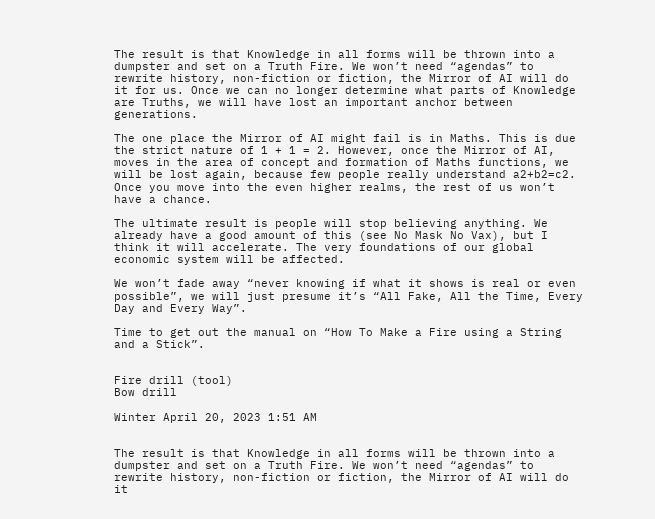The result is that Knowledge in all forms will be thrown into a dumpster and set on a Truth Fire. We won’t need “agendas” to rewrite history, non-fiction or fiction, the Mirror of AI will do it for us. Once we can no longer determine what parts of Knowledge are Truths, we will have lost an important anchor between generations.

The one place the Mirror of AI might fail is in Maths. This is due the strict nature of 1 + 1 = 2. However, once the Mirror of AI, moves in the area of concept and formation of Maths functions, we will be lost again, because few people really understand a2+b2=c2. Once you move into the even higher realms, the rest of us won’t have a chance.

The ultimate result is people will stop believing anything. We already have a good amount of this (see No Mask No Vax), but I think it will accelerate. The very foundations of our global economic system will be affected.

We won’t fade away “never knowing if what it shows is real or even possible”, we will just presume it’s “All Fake, All the Time, Every Day and Every Way”.

Time to get out the manual on “How To Make a Fire using a String and a Stick”.


Fire drill (tool)
Bow drill

Winter April 20, 2023 1:51 AM


The result is that Knowledge in all forms will be thrown into a dumpster and set on a Truth Fire. We won’t need “agendas” to rewrite history, non-fiction or fiction, the Mirror of AI will do it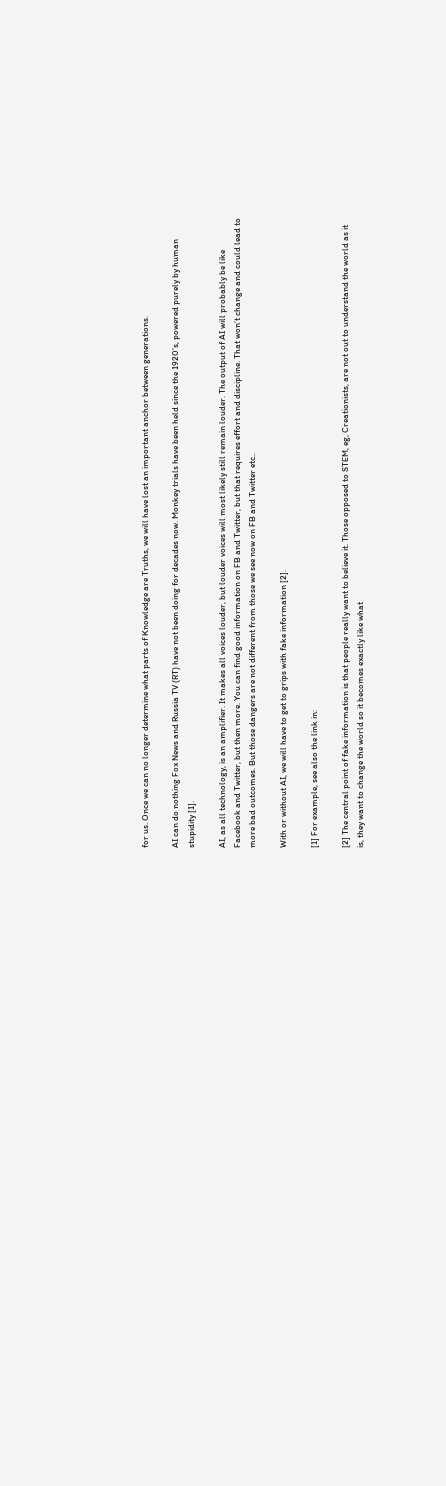for us. Once we can no longer determine what parts of Knowledge are Truths, we will have lost an important anchor between generations.

AI can do nothing Fox News and Russia TV (RT) have not been doing for decades now. Monkey trials have been held since the 1920’s, powered purely by human stupidity [1].

AI, as all technology, is an amplifier. It makes all voices louder, but louder voices will most likely still remain louder. The output of AI will probably be like Facebook and Twitter, but then more. You can find good information on FB and Twitter, but that requires effort and discipline. That won’t change and could lead to more bad outcomes. But those dangers are not different from those we see now on FB and Twitter etc..

With or without AI, we will have to get to grips with fake information [2].

[1] For example, see also the link in:

[2] The central point of fake information is that people really want to believe it. Those opposed to STEM, eg, Creationists, are not out to understand the world as it is, they want to change the world so it becomes exactly like what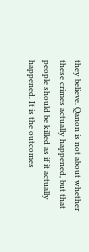they believe. Qanon is not about whether these crimes actually happened, but that people should be killed as if it actually happened. It is the outcomes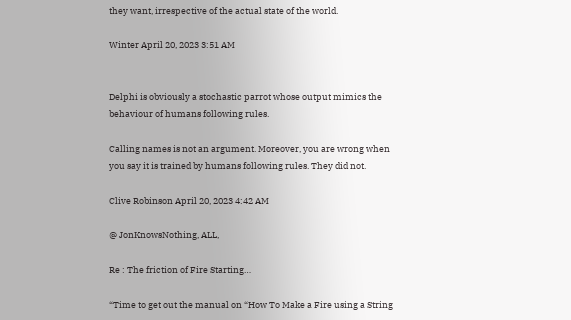they want, irrespective of the actual state of the world.

Winter April 20, 2023 3:51 AM


Delphi is obviously a stochastic parrot whose output mimics the behaviour of humans following rules.

Calling names is not an argument. Moreover, you are wrong when you say it is trained by humans following rules. They did not.

Clive Robinson April 20, 2023 4:42 AM

@ JonKnowsNothing, ALL,

Re : The friction of Fire Starting…

“Time to get out the manual on “How To Make a Fire using a String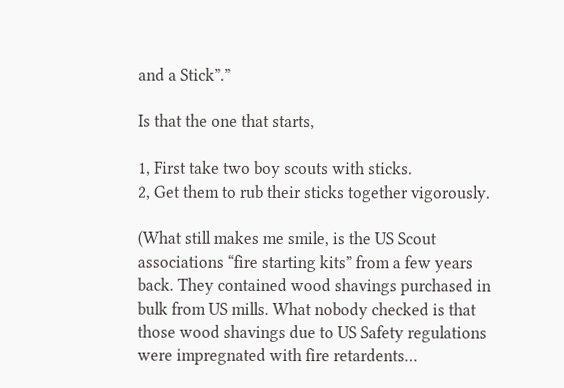and a Stick”.”

Is that the one that starts,

1, First take two boy scouts with sticks.
2, Get them to rub their sticks together vigorously.

(What still makes me smile, is the US Scout associations “fire starting kits” from a few years back. They contained wood shavings purchased in bulk from US mills. What nobody checked is that those wood shavings due to US Safety regulations were impregnated with fire retardents…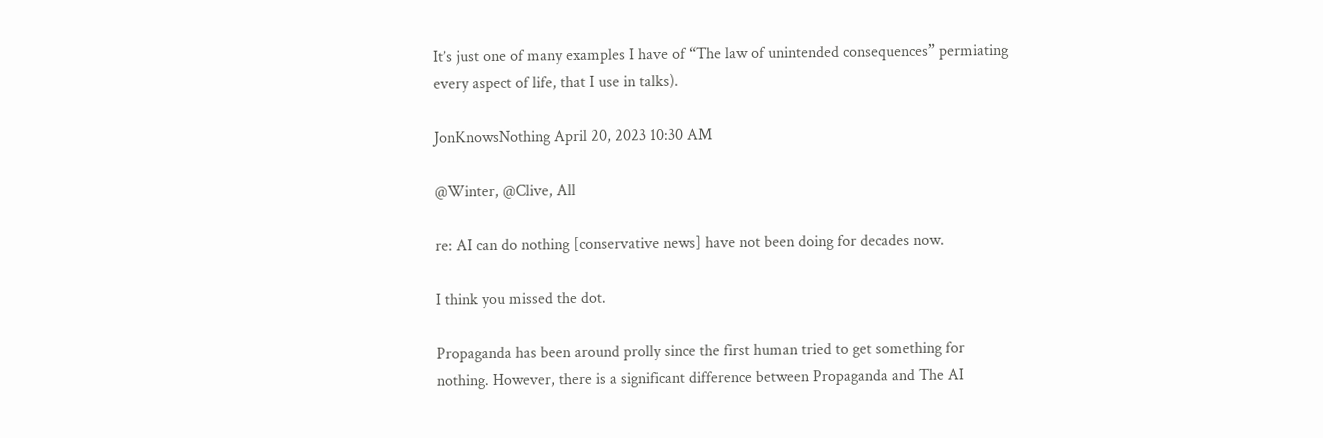It’s just one of many examples I have of “The law of unintended consequences” permiating every aspect of life, that I use in talks).

JonKnowsNothing April 20, 2023 10:30 AM

@Winter, @Clive, All

re: AI can do nothing [conservative news] have not been doing for decades now.

I think you missed the dot.

Propaganda has been around prolly since the first human tried to get something for nothing. However, there is a significant difference between Propaganda and The AI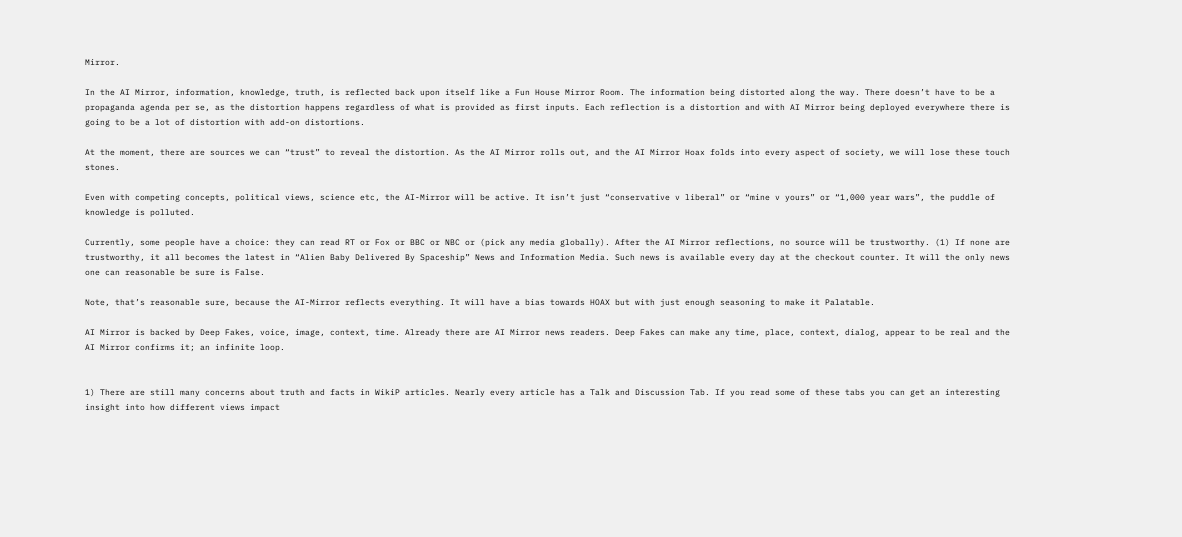Mirror.

In the AI Mirror, information, knowledge, truth, is reflected back upon itself like a Fun House Mirror Room. The information being distorted along the way. There doesn’t have to be a propaganda agenda per se, as the distortion happens regardless of what is provided as first inputs. Each reflection is a distortion and with AI Mirror being deployed everywhere there is going to be a lot of distortion with add-on distortions.

At the moment, there are sources we can “trust” to reveal the distortion. As the AI Mirror rolls out, and the AI Mirror Hoax folds into every aspect of society, we will lose these touch stones.

Even with competing concepts, political views, science etc, the AI-Mirror will be active. It isn’t just “conservative v liberal” or “mine v yours” or “1,000 year wars”, the puddle of knowledge is polluted.

Currently, some people have a choice: they can read RT or Fox or BBC or NBC or (pick any media globally). After the AI Mirror reflections, no source will be trustworthy. (1) If none are trustworthy, it all becomes the latest in “Alien Baby Delivered By Spaceship” News and Information Media. Such news is available every day at the checkout counter. It will the only news one can reasonable be sure is False.

Note, that’s reasonable sure, because the AI-Mirror reflects everything. It will have a bias towards HOAX but with just enough seasoning to make it Palatable.

AI Mirror is backed by Deep Fakes, voice, image, context, time. Already there are AI Mirror news readers. Deep Fakes can make any time, place, context, dialog, appear to be real and the AI Mirror confirms it; an infinite loop.


1) There are still many concerns about truth and facts in WikiP articles. Nearly every article has a Talk and Discussion Tab. If you read some of these tabs you can get an interesting insight into how different views impact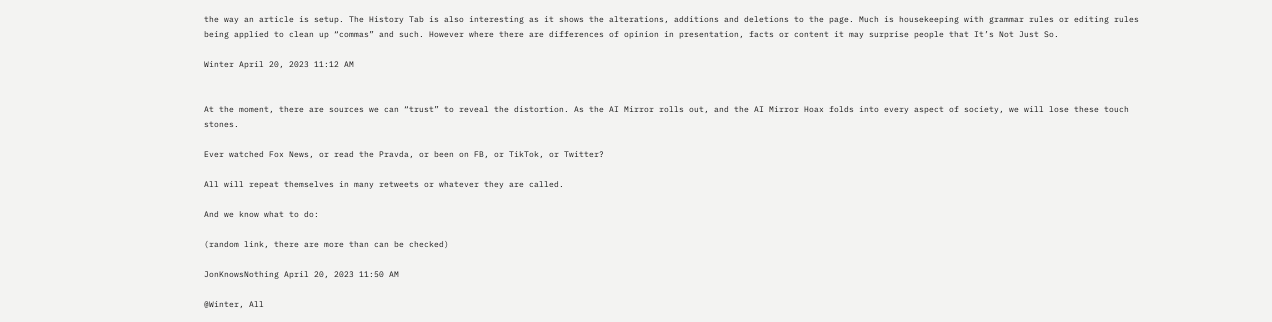the way an article is setup. The History Tab is also interesting as it shows the alterations, additions and deletions to the page. Much is housekeeping with grammar rules or editing rules being applied to clean up “commas” and such. However where there are differences of opinion in presentation, facts or content it may surprise people that It’s Not Just So.

Winter April 20, 2023 11:12 AM


At the moment, there are sources we can “trust” to reveal the distortion. As the AI Mirror rolls out, and the AI Mirror Hoax folds into every aspect of society, we will lose these touch stones.

Ever watched Fox News, or read the Pravda, or been on FB, or TikTok, or Twitter?

All will repeat themselves in many retweets or whatever they are called.

And we know what to do:

(random link, there are more than can be checked)

JonKnowsNothing April 20, 2023 11:50 AM

@Winter, All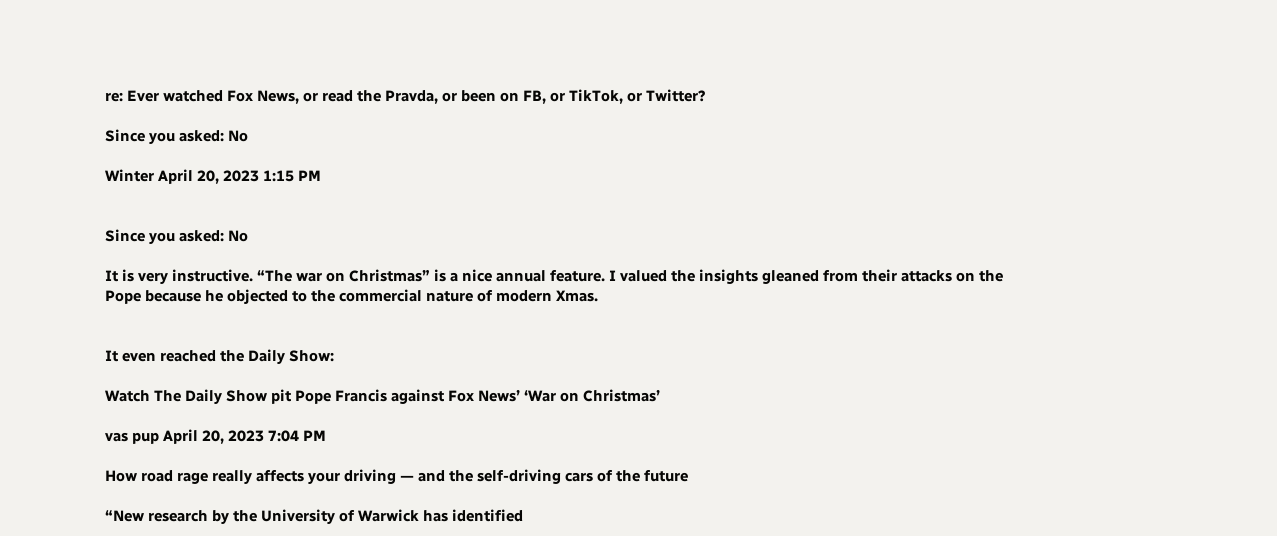re: Ever watched Fox News, or read the Pravda, or been on FB, or TikTok, or Twitter?

Since you asked: No

Winter April 20, 2023 1:15 PM


Since you asked: No

It is very instructive. “The war on Christmas” is a nice annual feature. I valued the insights gleaned from their attacks on the Pope because he objected to the commercial nature of modern Xmas.


It even reached the Daily Show:

Watch The Daily Show pit Pope Francis against Fox News’ ‘War on Christmas’

vas pup April 20, 2023 7:04 PM

How road rage really affects your driving — and the self-driving cars of the future

“New research by the University of Warwick has identified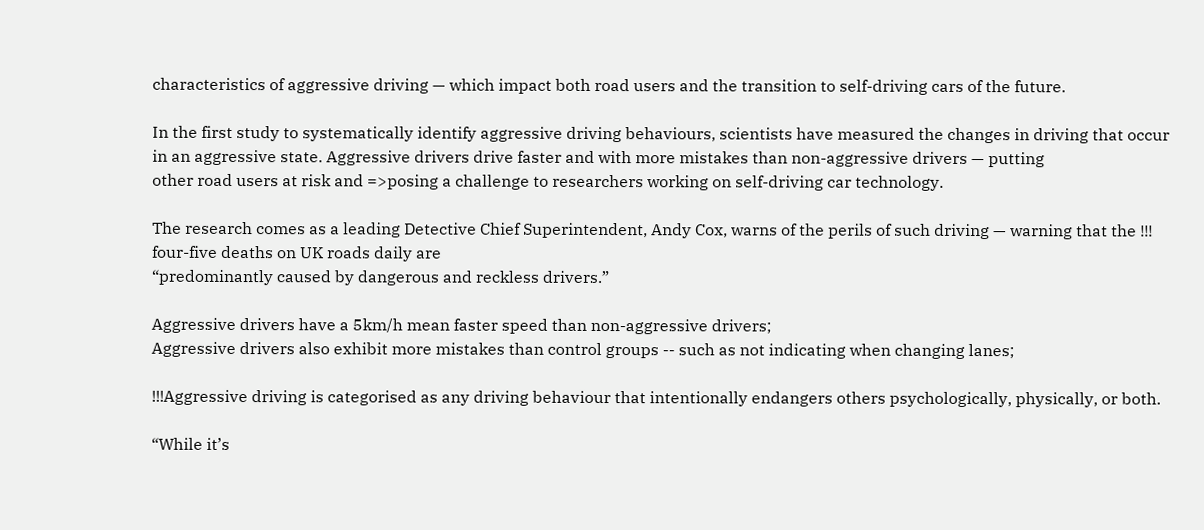characteristics of aggressive driving — which impact both road users and the transition to self-driving cars of the future.

In the first study to systematically identify aggressive driving behaviours, scientists have measured the changes in driving that occur in an aggressive state. Aggressive drivers drive faster and with more mistakes than non-aggressive drivers — putting
other road users at risk and =>posing a challenge to researchers working on self-driving car technology.

The research comes as a leading Detective Chief Superintendent, Andy Cox, warns of the perils of such driving — warning that the !!! four-five deaths on UK roads daily are
“predominantly caused by dangerous and reckless drivers.”

Aggressive drivers have a 5km/h mean faster speed than non-aggressive drivers;
Aggressive drivers also exhibit more mistakes than control groups -- such as not indicating when changing lanes;

!!!Aggressive driving is categorised as any driving behaviour that intentionally endangers others psychologically, physically, or both.

“While it’s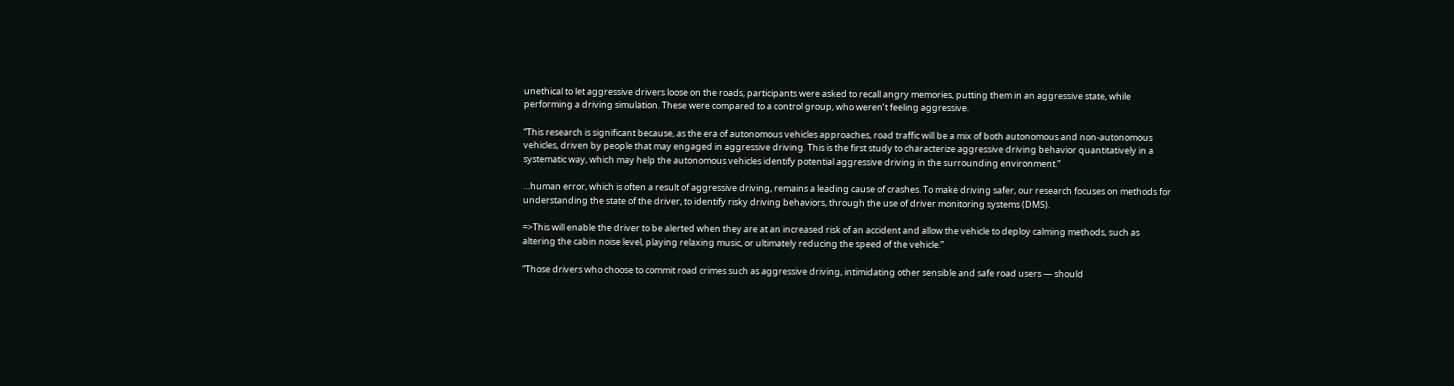unethical to let aggressive drivers loose on the roads, participants were asked to recall angry memories, putting them in an aggressive state, while performing a driving simulation. These were compared to a control group, who weren’t feeling aggressive.

“This research is significant because, as the era of autonomous vehicles approaches, road traffic will be a mix of both autonomous and non-autonomous vehicles, driven by people that may engaged in aggressive driving. This is the first study to characterize aggressive driving behavior quantitatively in a systematic way, which may help the autonomous vehicles identify potential aggressive driving in the surrounding environment.”

…human error, which is often a result of aggressive driving, remains a leading cause of crashes. To make driving safer, our research focuses on methods for understanding the state of the driver, to identify risky driving behaviors, through the use of driver monitoring systems (DMS).

=>This will enable the driver to be alerted when they are at an increased risk of an accident and allow the vehicle to deploy calming methods, such as altering the cabin noise level, playing relaxing music, or ultimately reducing the speed of the vehicle.”

“Those drivers who choose to commit road crimes such as aggressive driving, intimidating other sensible and safe road users — should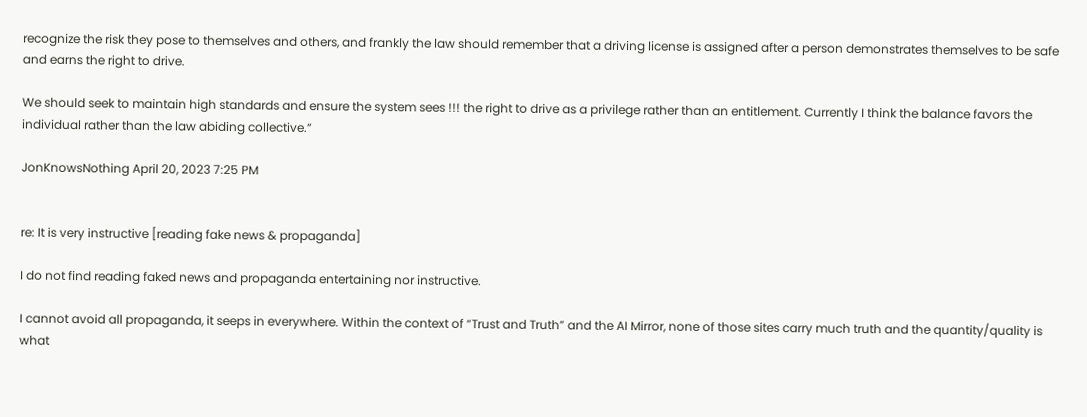recognize the risk they pose to themselves and others, and frankly the law should remember that a driving license is assigned after a person demonstrates themselves to be safe and earns the right to drive.

We should seek to maintain high standards and ensure the system sees !!! the right to drive as a privilege rather than an entitlement. Currently I think the balance favors the individual rather than the law abiding collective.”

JonKnowsNothing April 20, 2023 7:25 PM


re: It is very instructive [reading fake news & propaganda]

I do not find reading faked news and propaganda entertaining nor instructive.

I cannot avoid all propaganda, it seeps in everywhere. Within the context of “Trust and Truth” and the AI Mirror, none of those sites carry much truth and the quantity/quality is what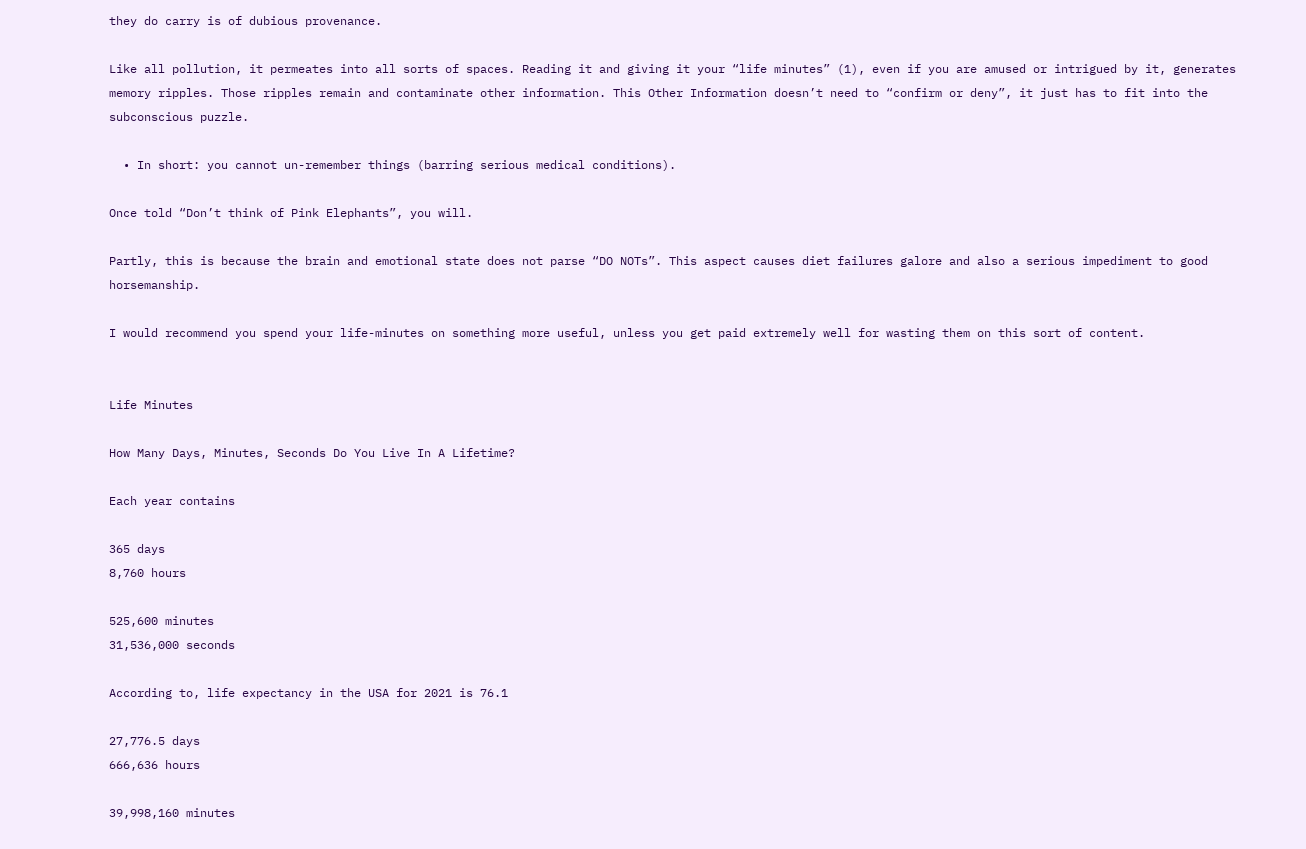they do carry is of dubious provenance.

Like all pollution, it permeates into all sorts of spaces. Reading it and giving it your “life minutes” (1), even if you are amused or intrigued by it, generates memory ripples. Those ripples remain and contaminate other information. This Other Information doesn’t need to “confirm or deny”, it just has to fit into the subconscious puzzle.

  • In short: you cannot un-remember things (barring serious medical conditions).

Once told “Don’t think of Pink Elephants”, you will.

Partly, this is because the brain and emotional state does not parse “DO NOTs”. This aspect causes diet failures galore and also a serious impediment to good horsemanship.

I would recommend you spend your life-minutes on something more useful, unless you get paid extremely well for wasting them on this sort of content.


Life Minutes

How Many Days, Minutes, Seconds Do You Live In A Lifetime?

Each year contains

365 days
8,760 hours

525,600 minutes
31,536,000 seconds

According to, life expectancy in the USA for 2021 is 76.1

27,776.5 days
666,636 hours

39,998,160 minutes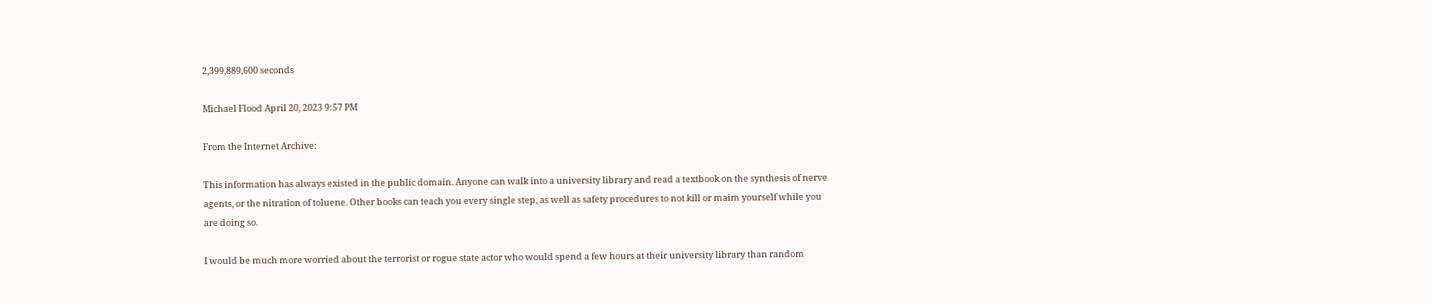2,399,889,600 seconds

Michael Flood April 20, 2023 9:57 PM

From the Internet Archive:

This information has always existed in the public domain. Anyone can walk into a university library and read a textbook on the synthesis of nerve agents, or the nitration of toluene. Other books can teach you every single step, as well as safety procedures to not kill or maim yourself while you are doing so.

I would be much more worried about the terrorist or rogue state actor who would spend a few hours at their university library than random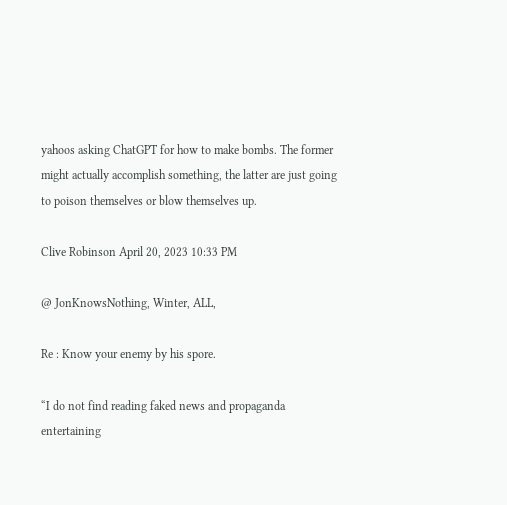yahoos asking ChatGPT for how to make bombs. The former might actually accomplish something, the latter are just going to poison themselves or blow themselves up.

Clive Robinson April 20, 2023 10:33 PM

@ JonKnowsNothing, Winter, ALL,

Re : Know your enemy by his spore.

“I do not find reading faked news and propaganda entertaining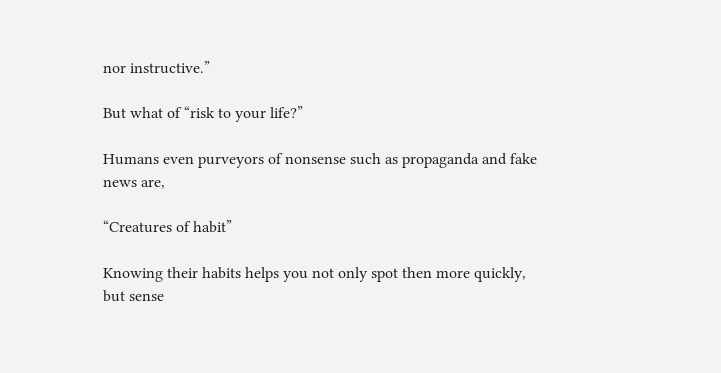nor instructive.”

But what of “risk to your life?”

Humans even purveyors of nonsense such as propaganda and fake news are,

“Creatures of habit”

Knowing their habits helps you not only spot then more quickly, but sense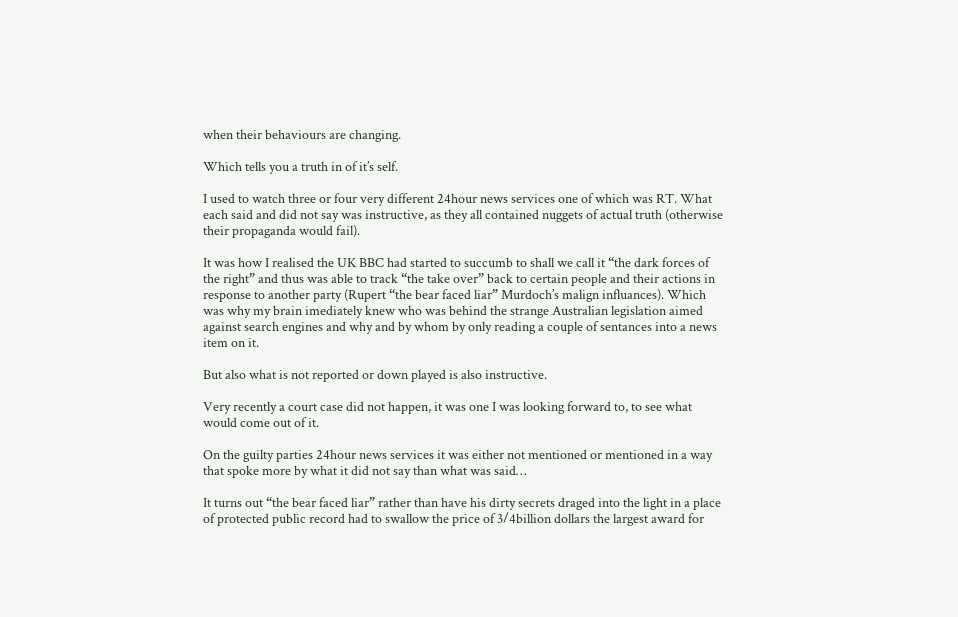when their behaviours are changing.

Which tells you a truth in of it’s self.

I used to watch three or four very different 24hour news services one of which was RT. What each said and did not say was instructive, as they all contained nuggets of actual truth (otherwise their propaganda would fail).

It was how I realised the UK BBC had started to succumb to shall we call it “the dark forces of the right” and thus was able to track “the take over” back to certain people and their actions in response to another party (Rupert “the bear faced liar” Murdoch’s malign influances). Which was why my brain imediately knew who was behind the strange Australian legislation aimed against search engines and why and by whom by only reading a couple of sentances into a news item on it.

But also what is not reported or down played is also instructive.

Very recently a court case did not happen, it was one I was looking forward to, to see what would come out of it.

On the guilty parties 24hour news services it was either not mentioned or mentioned in a way that spoke more by what it did not say than what was said…

It turns out “the bear faced liar” rather than have his dirty secrets draged into the light in a place of protected public record had to swallow the price of 3/4billion dollars the largest award for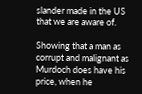slander made in the US that we are aware of.

Showing that a man as corrupt and malignant as Murdoch does have his price, when he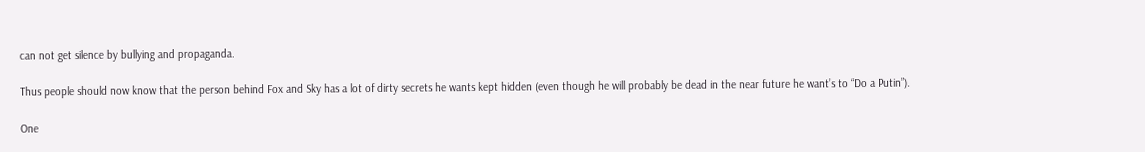can not get silence by bullying and propaganda.

Thus people should now know that the person behind Fox and Sky has a lot of dirty secrets he wants kept hidden (even though he will probably be dead in the near future he want’s to “Do a Putin”).

One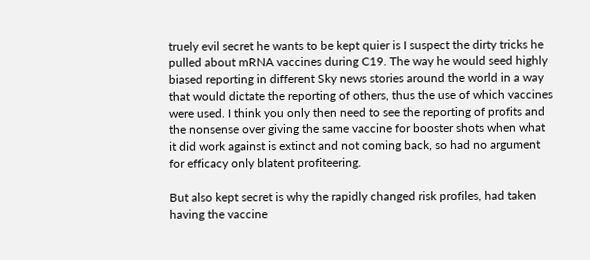truely evil secret he wants to be kept quier is I suspect the dirty tricks he pulled about mRNA vaccines during C19. The way he would seed highly biased reporting in different Sky news stories around the world in a way that would dictate the reporting of others, thus the use of which vaccines were used. I think you only then need to see the reporting of profits and the nonsense over giving the same vaccine for booster shots when what it did work against is extinct and not coming back, so had no argument for efficacy only blatent profiteering.

But also kept secret is why the rapidly changed risk profiles, had taken having the vaccine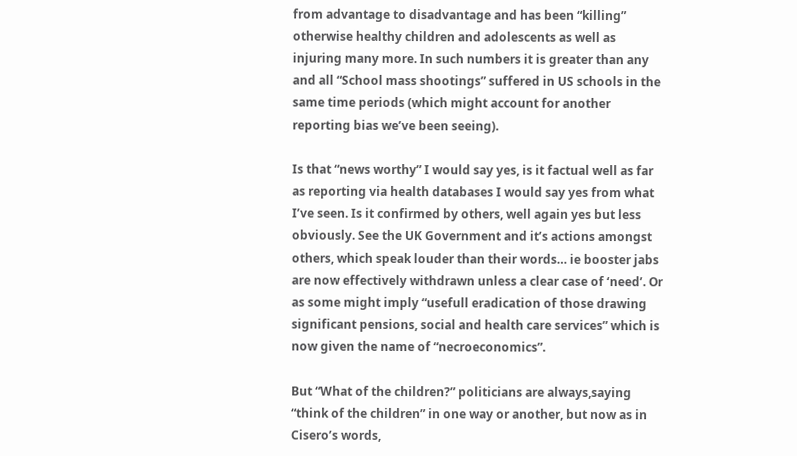from advantage to disadvantage and has been “killing” otherwise healthy children and adolescents as well as injuring many more. In such numbers it is greater than any and all “School mass shootings” suffered in US schools in the same time periods (which might account for another reporting bias we’ve been seeing).

Is that “news worthy” I would say yes, is it factual well as far as reporting via health databases I would say yes from what I’ve seen. Is it confirmed by others, well again yes but less obviously. See the UK Government and it’s actions amongst others, which speak louder than their words… ie booster jabs are now effectively withdrawn unless a clear case of ‘need’. Or as some might imply “usefull eradication of those drawing significant pensions, social and health care services” which is now given the name of “necroeconomics”.

But “What of the children?” politicians are always,saying “think of the children” in one way or another, but now as in Cisero’s words,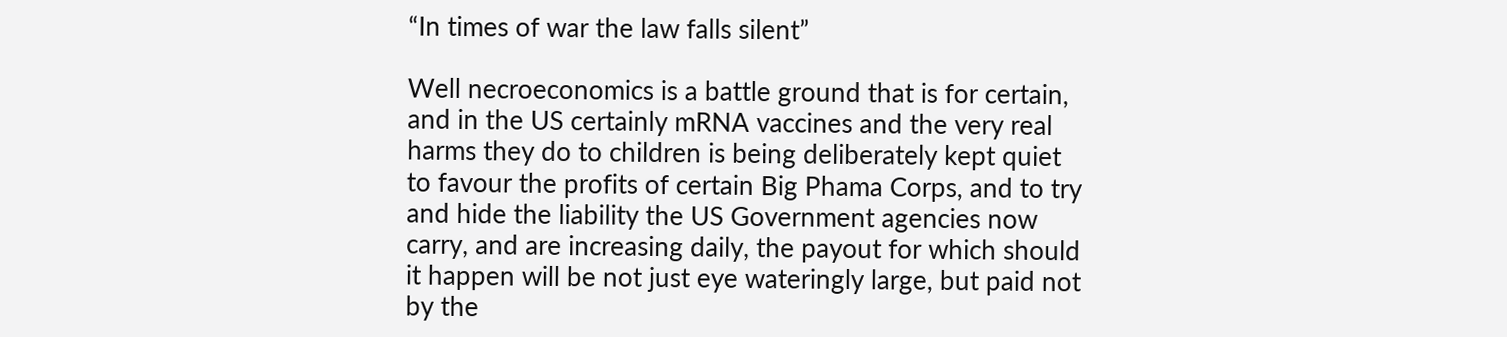“In times of war the law falls silent”

Well necroeconomics is a battle ground that is for certain, and in the US certainly mRNA vaccines and the very real harms they do to children is being deliberately kept quiet to favour the profits of certain Big Phama Corps, and to try and hide the liability the US Government agencies now carry, and are increasing daily, the payout for which should it happen will be not just eye wateringly large, but paid not by the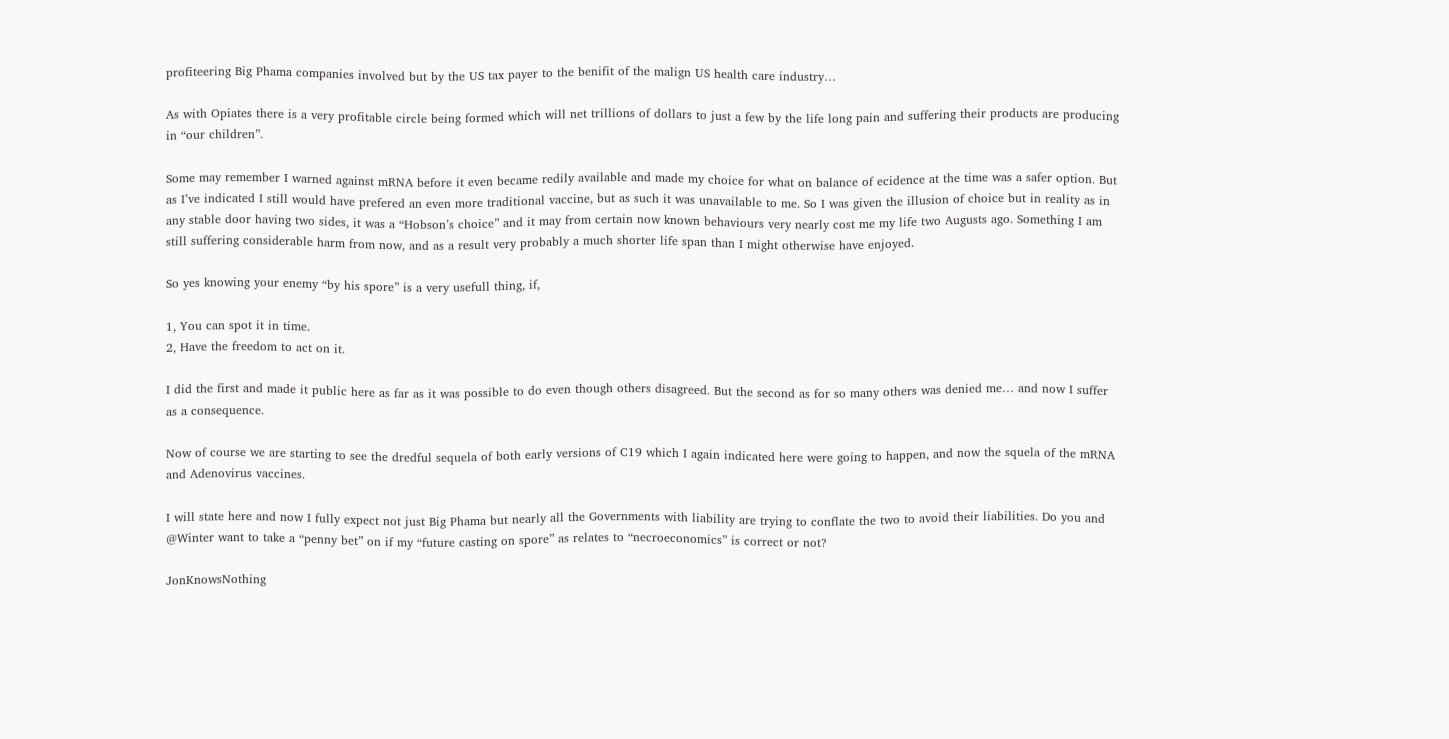profiteering Big Phama companies involved but by the US tax payer to the benifit of the malign US health care industry…

As with Opiates there is a very profitable circle being formed which will net trillions of dollars to just a few by the life long pain and suffering their products are producing in “our children”.

Some may remember I warned against mRNA before it even became redily available and made my choice for what on balance of ecidence at the time was a safer option. But as I’ve indicated I still would have prefered an even more traditional vaccine, but as such it was unavailable to me. So I was given the illusion of choice but in reality as in any stable door having two sides, it was a “Hobson’s choice” and it may from certain now known behaviours very nearly cost me my life two Augusts ago. Something I am still suffering considerable harm from now, and as a result very probably a much shorter life span than I might otherwise have enjoyed.

So yes knowing your enemy “by his spore” is a very usefull thing, if,

1, You can spot it in time.
2, Have the freedom to act on it.

I did the first and made it public here as far as it was possible to do even though others disagreed. But the second as for so many others was denied me… and now I suffer as a consequence.

Now of course we are starting to see the dredful sequela of both early versions of C19 which I again indicated here were going to happen, and now the squela of the mRNA and Adenovirus vaccines.

I will state here and now I fully expect not just Big Phama but nearly all the Governments with liability are trying to conflate the two to avoid their liabilities. Do you and @Winter want to take a “penny bet” on if my “future casting on spore” as relates to “necroeconomics” is correct or not?

JonKnowsNothing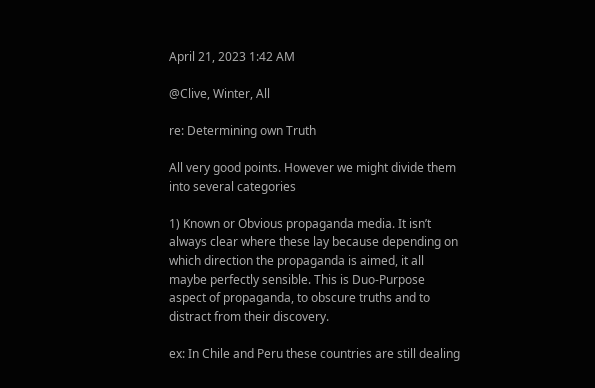April 21, 2023 1:42 AM

@Clive, Winter, All

re: Determining own Truth

All very good points. However we might divide them into several categories

1) Known or Obvious propaganda media. It isn’t always clear where these lay because depending on which direction the propaganda is aimed, it all maybe perfectly sensible. This is Duo-Purpose aspect of propaganda, to obscure truths and to distract from their discovery.

ex: In Chile and Peru these countries are still dealing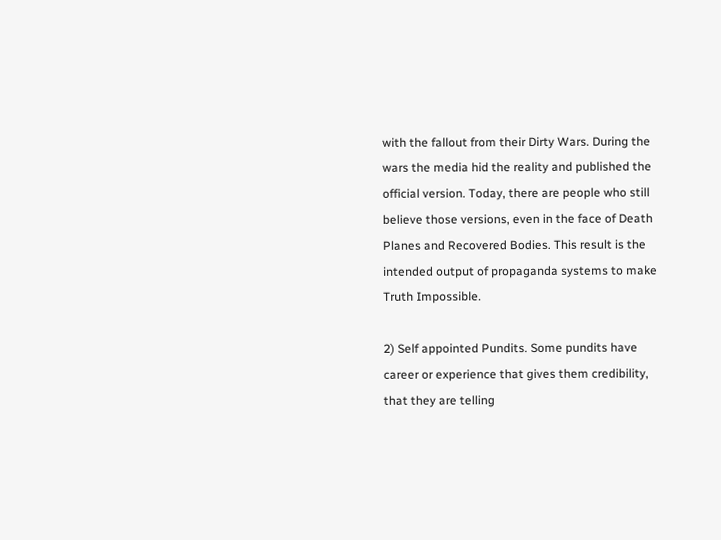with the fallout from their Dirty Wars. During the wars the media hid the reality and published the official version. Today, there are people who still believe those versions, even in the face of Death Planes and Recovered Bodies. This result is the intended output of propaganda systems to make Truth Impossible.

2) Self appointed Pundits. Some pundits have career or experience that gives them credibility, that they are telling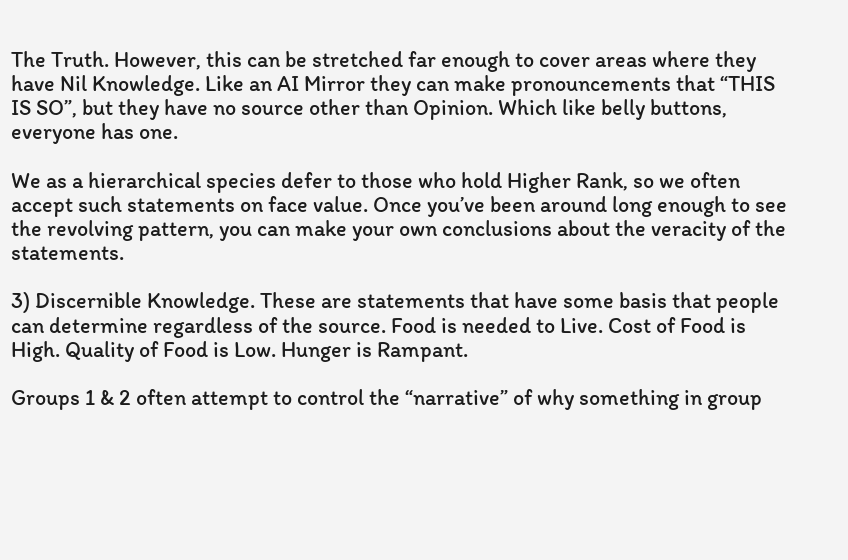The Truth. However, this can be stretched far enough to cover areas where they have Nil Knowledge. Like an AI Mirror they can make pronouncements that “THIS IS SO”, but they have no source other than Opinion. Which like belly buttons, everyone has one.

We as a hierarchical species defer to those who hold Higher Rank, so we often accept such statements on face value. Once you’ve been around long enough to see the revolving pattern, you can make your own conclusions about the veracity of the statements.

3) Discernible Knowledge. These are statements that have some basis that people can determine regardless of the source. Food is needed to Live. Cost of Food is High. Quality of Food is Low. Hunger is Rampant.

Groups 1 & 2 often attempt to control the “narrative” of why something in group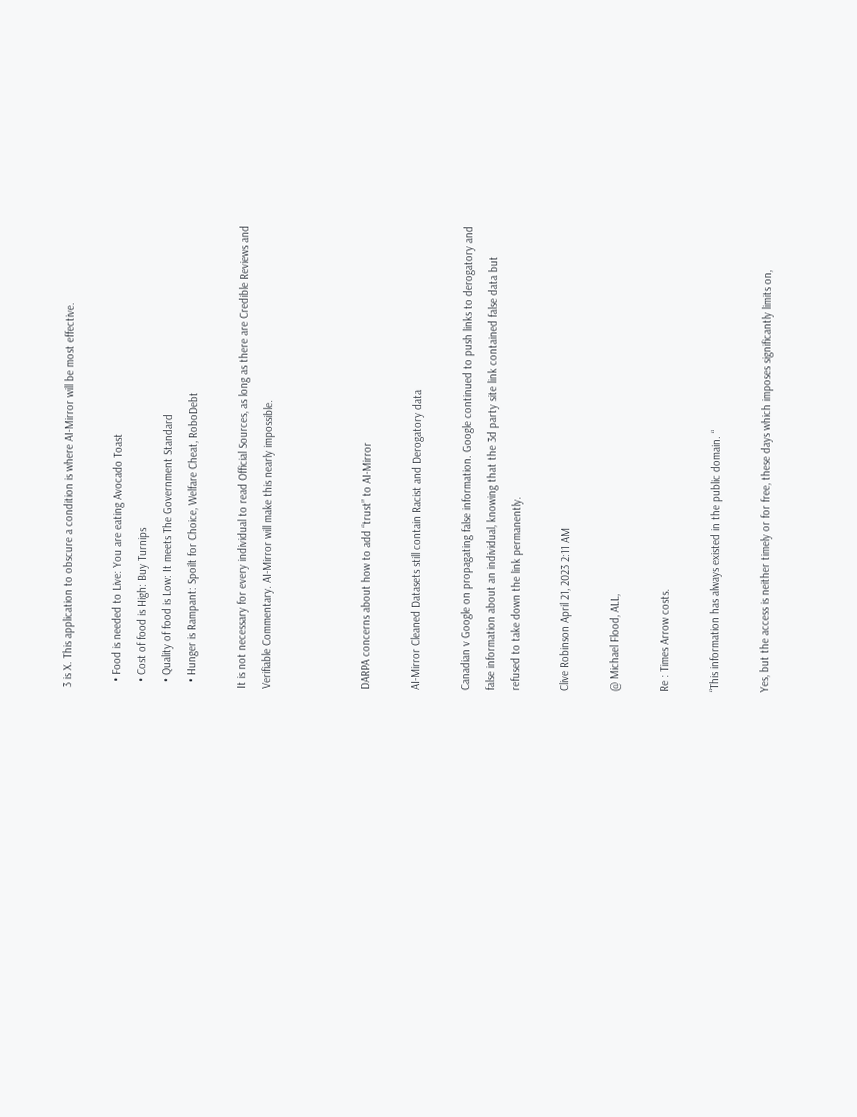3 is X. This application to obscure a condition is where AI-Mirror will be most effective.

  • Food is needed to Live: You are eating Avocado Toast
  • Cost of food is High: Buy Turnips
  • Quality of food is Low: It meets The Government Standard
  • Hunger is Rampant: Spoilt for Choice, Welfare Cheat, RoboDebt

It is not necessary for every individual to read Official Sources, as long as there are Credible Reviews and Verifiable Commentary. AI-Mirror will make this nearly impossible.



DARPA concerns about how to add “trust” to AI-Mirror

AI-Mirror Cleaned Datasets still contain Racist and Derogatory data

Canadian v Google on propagating false information. Google continued to push links to derogatory and false information about an individual, knowing that the 3d party site link contained false data but refused to take down the link permanently.

Clive Robinson April 21, 2023 2:11 AM

@ Michael Flood, ALL,

Re : Times Arrow costs.

“This information has always existed in the public domain. “

Yes, but the access is neither timely or for free, these days which imposes significantly limits on,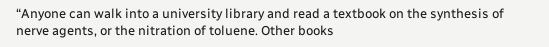“Anyone can walk into a university library and read a textbook on the synthesis of nerve agents, or the nitration of toluene. Other books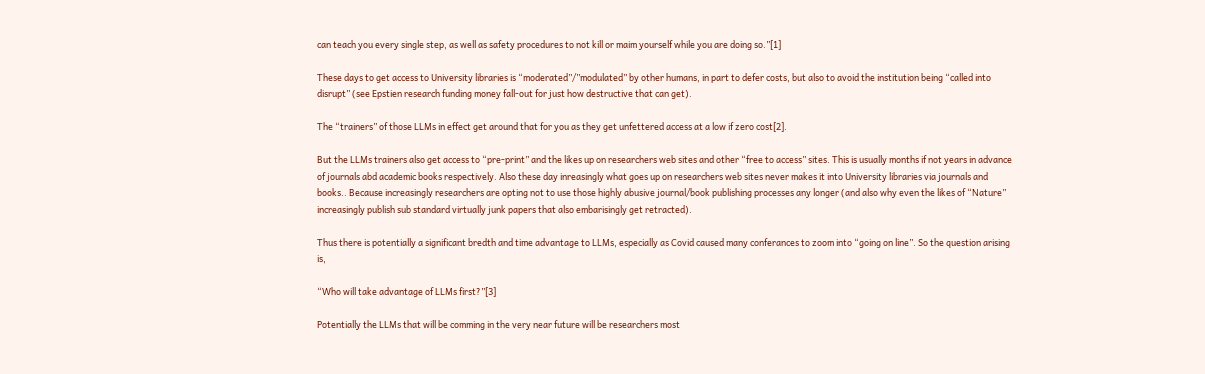can teach you every single step, as well as safety procedures to not kill or maim yourself while you are doing so.”[1]

These days to get access to University libraries is “moderated”/”modulated” by other humans, in part to defer costs, but also to avoid the institution being “called into disrupt” (see Epstien research funding money fall-out for just how destructive that can get).

The “trainers” of those LLMs in effect get around that for you as they get unfettered access at a low if zero cost[2].

But the LLMs trainers also get access to “pre-print” and the likes up on researchers web sites and other “free to access” sites. This is usually months if not years in advance of journals abd academic books respectively. Also these day inreasingly what goes up on researchers web sites never makes it into University libraries via journals and books.. Because increasingly researchers are opting not to use those highly abusive journal/book publishing processes any longer (and also why even the likes of “Nature” increasingly publish sub standard virtually junk papers that also embarisingly get retracted).

Thus there is potentially a significant bredth and time advantage to LLMs, especially as Covid caused many conferances to zoom into “going on line”. So the question arising is,

“Who will take advantage of LLMs first?”[3]

Potentially the LLMs that will be comming in the very near future will be researchers most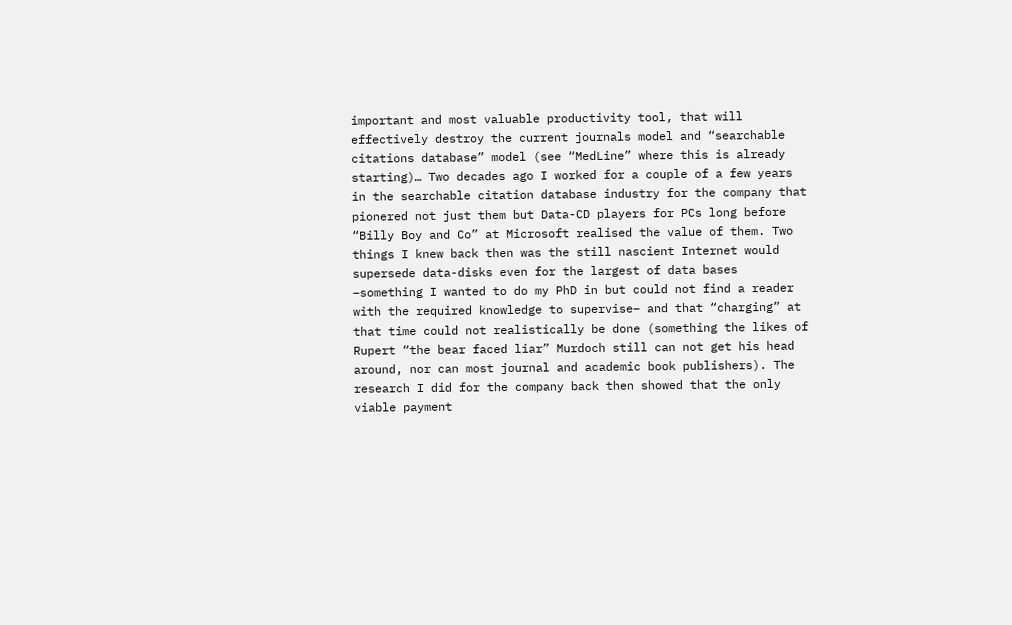important and most valuable productivity tool, that will effectively destroy the current journals model and “searchable citations database” model (see “MedLine” where this is already starting)… Two decades ago I worked for a couple of a few years in the searchable citation database industry for the company that pionered not just them but Data-CD players for PCs long before “Billy Boy and Co” at Microsoft realised the value of them. Two things I knew back then was the still nascient Internet would supersede data-disks even for the largest of data bases –something I wanted to do my PhD in but could not find a reader with the required knowledge to supervise– and that “charging” at that time could not realistically be done (something the likes of Rupert “the bear faced liar” Murdoch still can not get his head around, nor can most journal and academic book publishers). The research I did for the company back then showed that the only viable payment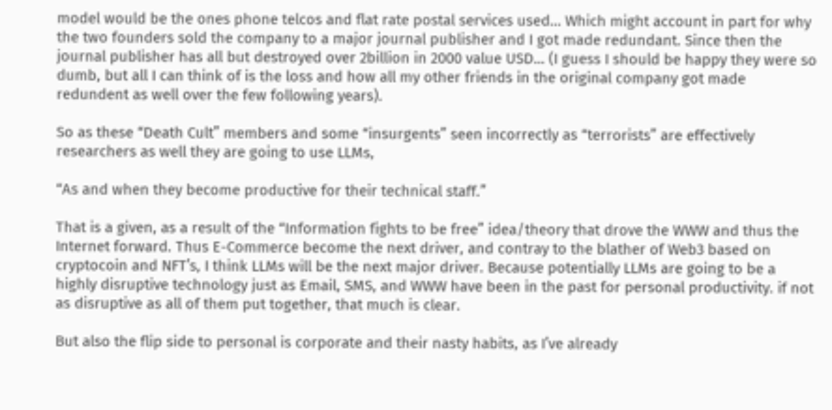model would be the ones phone telcos and flat rate postal services used… Which might account in part for why the two founders sold the company to a major journal publisher and I got made redundant. Since then the journal publisher has all but destroyed over 2billion in 2000 value USD… (I guess I should be happy they were so dumb, but all I can think of is the loss and how all my other friends in the original company got made redundent as well over the few following years).

So as these “Death Cult” members and some “insurgents” seen incorrectly as “terrorists” are effectively researchers as well they are going to use LLMs,

“As and when they become productive for their technical staff.”

That is a given, as a result of the “Information fights to be free” idea/theory that drove the WWW and thus the Internet forward. Thus E-Commerce become the next driver, and contray to the blather of Web3 based on cryptocoin and NFT’s, I think LLMs will be the next major driver. Because potentially LLMs are going to be a highly disruptive technology just as Email, SMS, and WWW have been in the past for personal productivity. if not as disruptive as all of them put together, that much is clear.

But also the flip side to personal is corporate and their nasty habits, as I’ve already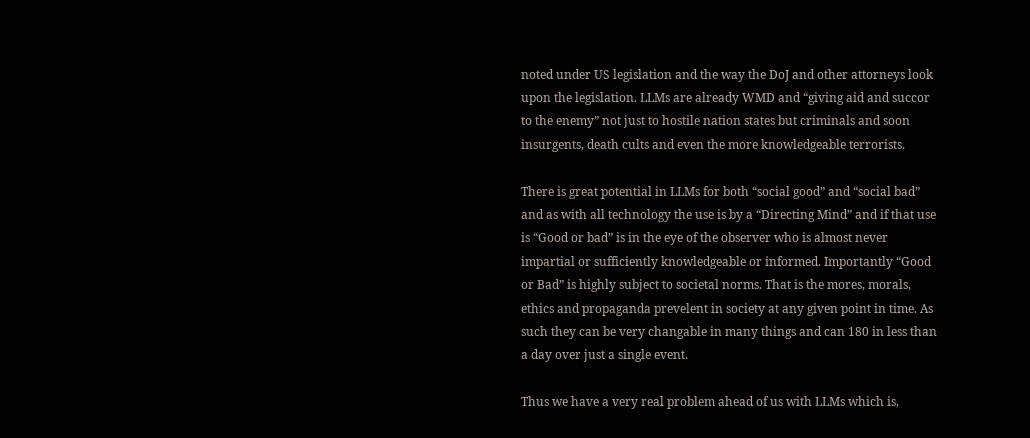noted under US legislation and the way the DoJ and other attorneys look upon the legislation. LLMs are already WMD and “giving aid and succor to the enemy” not just to hostile nation states but criminals and soon insurgents, death cults and even the more knowledgeable terrorists.

There is great potential in LLMs for both “social good” and “social bad” and as with all technology the use is by a “Directing Mind” and if that use is “Good or bad” is in the eye of the observer who is almost never impartial or sufficiently knowledgeable or informed. Importantly “Good or Bad” is highly subject to societal norms. That is the mores, morals, ethics and propaganda prevelent in society at any given point in time. As such they can be very changable in many things and can 180 in less than a day over just a single event.

Thus we have a very real problem ahead of us with LLMs which is,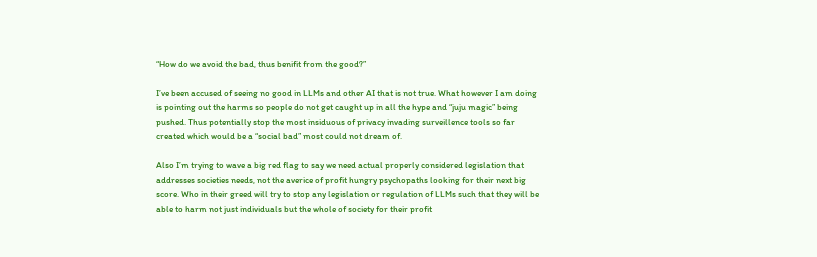“How do we avoid the bad, thus benifit from the good?”

I’ve been accused of seeing no good in LLMs and other AI that is not true. What however I am doing is pointing out the harms so people do not get caught up in all the hype and “juju magic” being pushed. Thus potentially stop the most insiduous of privacy invading surveillence tools so far created which would be a “social bad” most could not dream of.

Also I’m trying to wave a big red flag to say we need actual properly considered legislation that addresses societies needs, not the averice of profit hungry psychopaths looking for their next big score. Who in their greed will try to stop any legislation or regulation of LLMs such that they will be able to harm not just individuals but the whole of society for their profit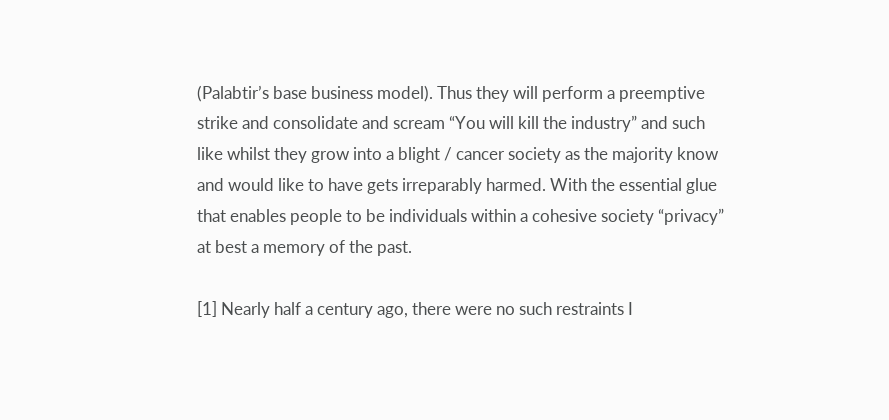(Palabtir’s base business model). Thus they will perform a preemptive strike and consolidate and scream “You will kill the industry” and such like whilst they grow into a blight / cancer society as the majority know and would like to have gets irreparably harmed. With the essential glue that enables people to be individuals within a cohesive society “privacy” at best a memory of the past.

[1] Nearly half a century ago, there were no such restraints I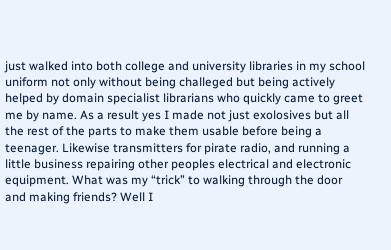just walked into both college and university libraries in my school uniform not only without being challeged but being actively helped by domain specialist librarians who quickly came to greet me by name. As a result yes I made not just exolosives but all the rest of the parts to make them usable before being a teenager. Likewise transmitters for pirate radio, and running a little business repairing other peoples electrical and electronic equipment. What was my “trick” to walking through the door and making friends? Well I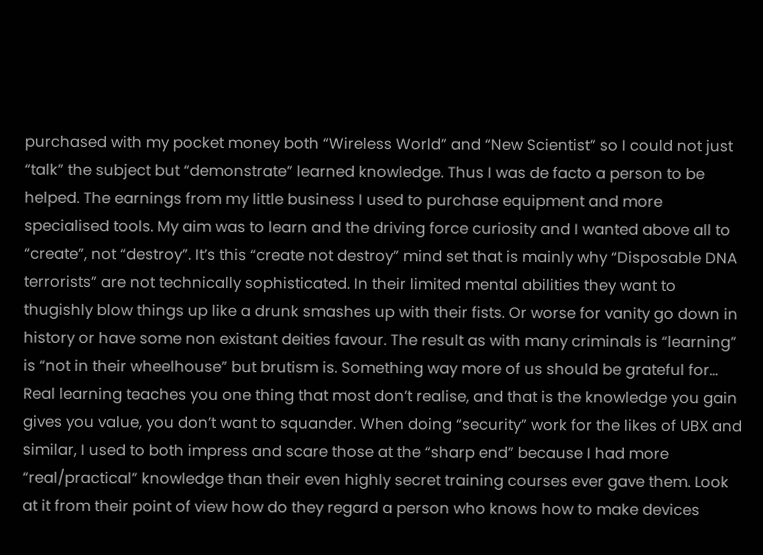purchased with my pocket money both “Wireless World” and “New Scientist” so I could not just “talk” the subject but “demonstrate” learned knowledge. Thus I was de facto a person to be helped. The earnings from my little business I used to purchase equipment and more specialised tools. My aim was to learn and the driving force curiosity and I wanted above all to “create”, not “destroy”. It’s this “create not destroy” mind set that is mainly why “Disposable DNA terrorists” are not technically sophisticated. In their limited mental abilities they want to thugishly blow things up like a drunk smashes up with their fists. Or worse for vanity go down in history or have some non existant deities favour. The result as with many criminals is “learning” is “not in their wheelhouse” but brutism is. Something way more of us should be grateful for… Real learning teaches you one thing that most don’t realise, and that is the knowledge you gain gives you value, you don’t want to squander. When doing “security” work for the likes of UBX and similar, I used to both impress and scare those at the “sharp end” because I had more “real/practical” knowledge than their even highly secret training courses ever gave them. Look at it from their point of view how do they regard a person who knows how to make devices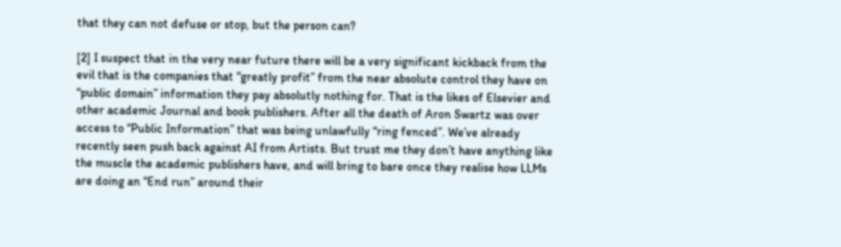that they can not defuse or stop, but the person can?

[2] I suspect that in the very near future there will be a very significant kickback from the evil that is the companies that “greatly profit” from the near absolute control they have on “public domain” information they pay absolutly nothing for. That is the likes of Elsevier and other academic Journal and book publishers. After all the death of Aron Swartz was over access to “Public Information” that was being unlawfully “ring fenced”. We’ve already recently seen push back against AI from Artists. But trust me they don’t have anything like the muscle the academic publishers have, and will bring to bare once they realise how LLMs are doing an “End run” around their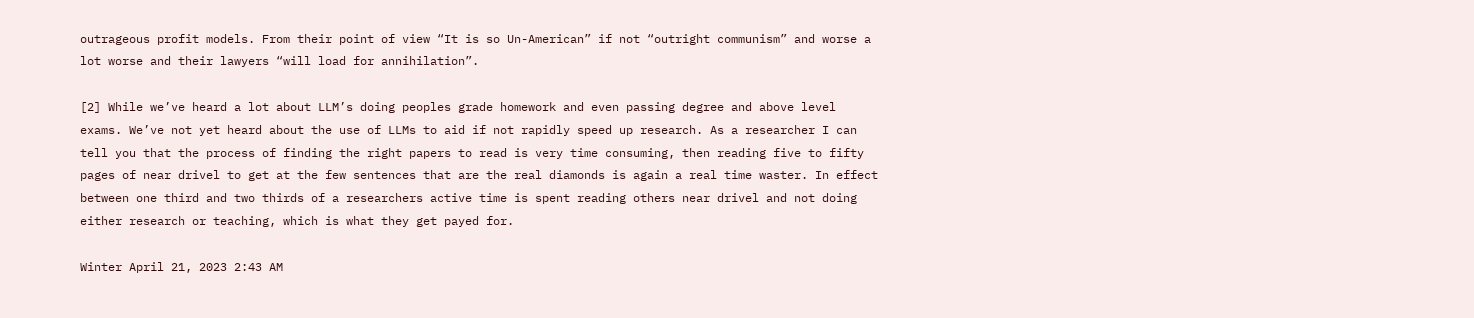outrageous profit models. From their point of view “It is so Un-American” if not “outright communism” and worse a lot worse and their lawyers “will load for annihilation”.

[2] While we’ve heard a lot about LLM’s doing peoples grade homework and even passing degree and above level exams. We’ve not yet heard about the use of LLMs to aid if not rapidly speed up research. As a researcher I can tell you that the process of finding the right papers to read is very time consuming, then reading five to fifty pages of near drivel to get at the few sentences that are the real diamonds is again a real time waster. In effect between one third and two thirds of a researchers active time is spent reading others near drivel and not doing either research or teaching, which is what they get payed for.

Winter April 21, 2023 2:43 AM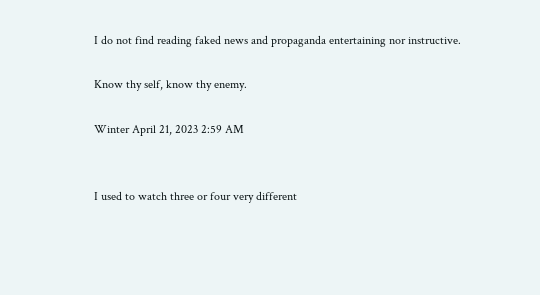I do not find reading faked news and propaganda entertaining nor instructive.

Know thy self, know thy enemy.

Winter April 21, 2023 2:59 AM


I used to watch three or four very different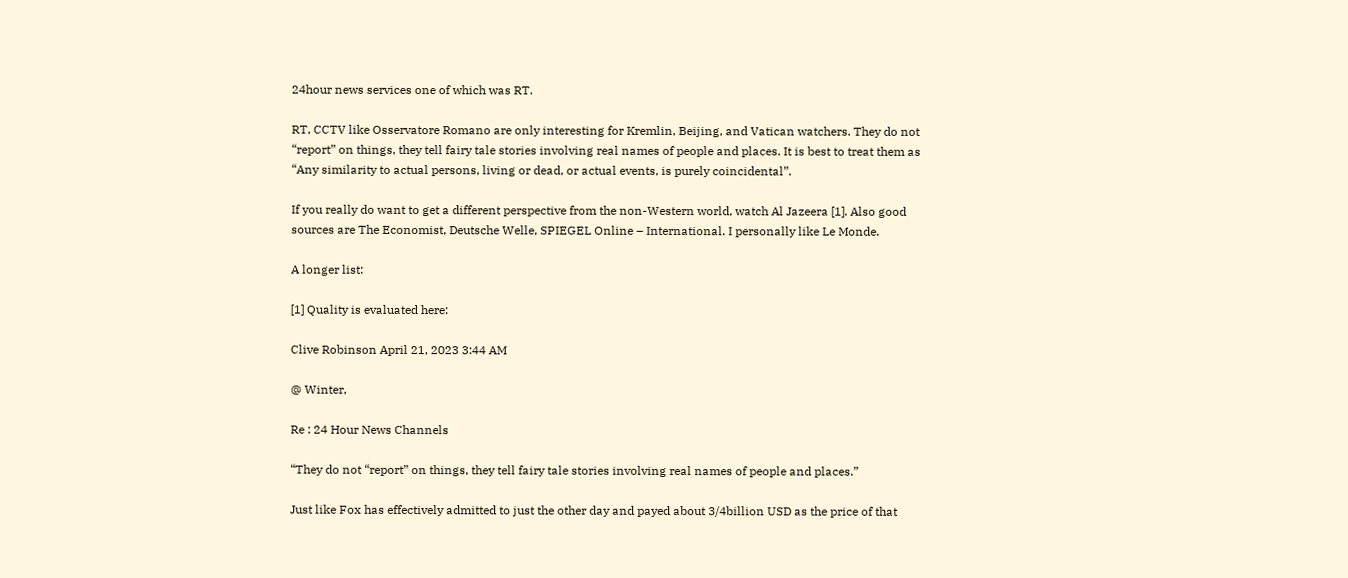24hour news services one of which was RT.

RT, CCTV like Osservatore Romano are only interesting for Kremlin, Beijing, and Vatican watchers. They do not “report” on things, they tell fairy tale stories involving real names of people and places. It is best to treat them as
“Any similarity to actual persons, living or dead, or actual events, is purely coincidental”.

If you really do want to get a different perspective from the non-Western world, watch Al Jazeera [1]. Also good sources are The Economist, Deutsche Welle, SPIEGEL Online – International. I personally like Le Monde.

A longer list:

[1] Quality is evaluated here:

Clive Robinson April 21, 2023 3:44 AM

@ Winter,

Re : 24 Hour News Channels

“They do not “report” on things, they tell fairy tale stories involving real names of people and places.”

Just like Fox has effectively admitted to just the other day and payed about 3/4billion USD as the price of that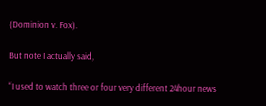(Dominion v. Fox).

But note I actually said,

“I used to watch three or four very different 24hour news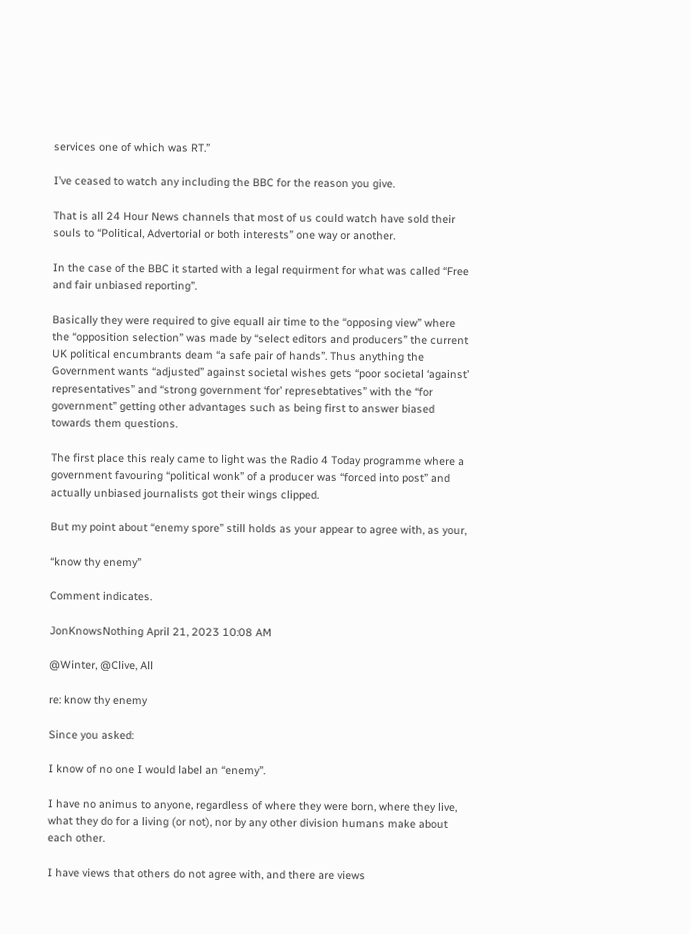services one of which was RT.”

I’ve ceased to watch any including the BBC for the reason you give.

That is all 24 Hour News channels that most of us could watch have sold their souls to “Political, Advertorial or both interests” one way or another.

In the case of the BBC it started with a legal requirment for what was called “Free and fair unbiased reporting”.

Basically they were required to give equall air time to the “opposing view” where the “opposition selection” was made by “select editors and producers” the current UK political encumbrants deam “a safe pair of hands”. Thus anything the Government wants “adjusted” against societal wishes gets “poor societal ‘against’ representatives” and “strong government ‘for’ represebtatives” with the “for government” getting other advantages such as being first to answer biased towards them questions.

The first place this realy came to light was the Radio 4 Today programme where a government favouring “political wonk” of a producer was “forced into post” and actually unbiased journalists got their wings clipped.

But my point about “enemy spore” still holds as your appear to agree with, as your,

“know thy enemy”

Comment indicates.

JonKnowsNothing April 21, 2023 10:08 AM

@Winter, @Clive, All

re: know thy enemy

Since you asked:

I know of no one I would label an “enemy”.

I have no animus to anyone, regardless of where they were born, where they live, what they do for a living (or not), nor by any other division humans make about each other.

I have views that others do not agree with, and there are views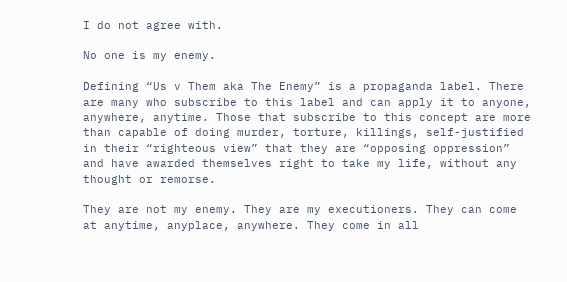I do not agree with.

No one is my enemy.

Defining “Us v Them aka The Enemy” is a propaganda label. There are many who subscribe to this label and can apply it to anyone, anywhere, anytime. Those that subscribe to this concept are more than capable of doing murder, torture, killings, self-justified in their “righteous view” that they are “opposing oppression” and have awarded themselves right to take my life, without any thought or remorse.

They are not my enemy. They are my executioners. They can come at anytime, anyplace, anywhere. They come in all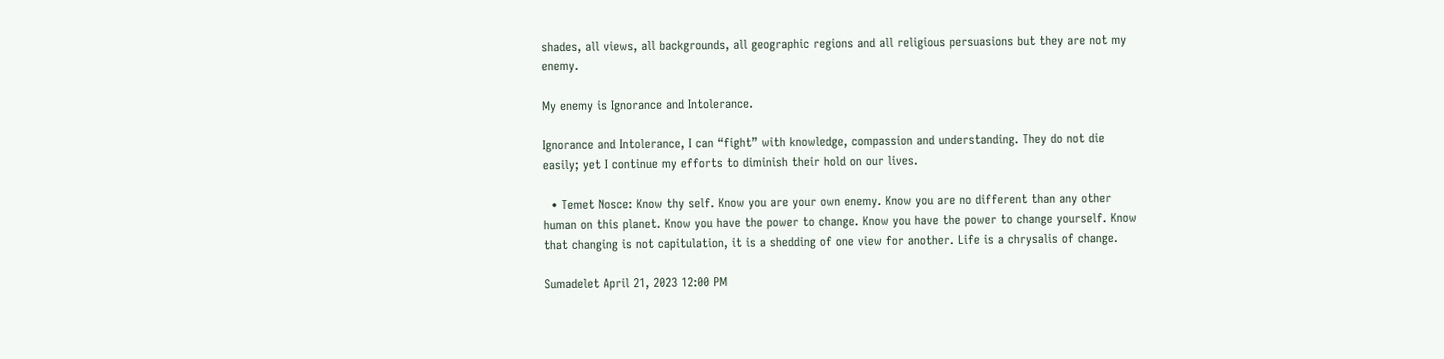shades, all views, all backgrounds, all geographic regions and all religious persuasions but they are not my enemy.

My enemy is Ignorance and Intolerance.

Ignorance and Intolerance, I can “fight” with knowledge, compassion and understanding. They do not die easily; yet I continue my efforts to diminish their hold on our lives.

  • Temet Nosce: Know thy self. Know you are your own enemy. Know you are no different than any other human on this planet. Know you have the power to change. Know you have the power to change yourself. Know that changing is not capitulation, it is a shedding of one view for another. Life is a chrysalis of change.

Sumadelet April 21, 2023 12:00 PM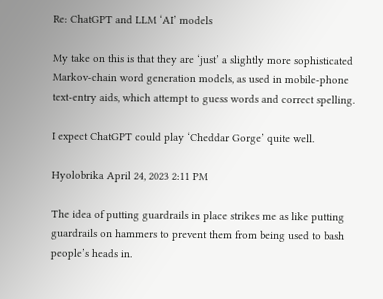Re: ChatGPT and LLM ‘AI’ models

My take on this is that they are ‘just’ a slightly more sophisticated Markov-chain word generation models, as used in mobile-phone text-entry aids, which attempt to guess words and correct spelling.

I expect ChatGPT could play ‘Cheddar Gorge’ quite well.

Hyolobrika April 24, 2023 2:11 PM

The idea of putting guardrails in place strikes me as like putting guardrails on hammers to prevent them from being used to bash people’s heads in.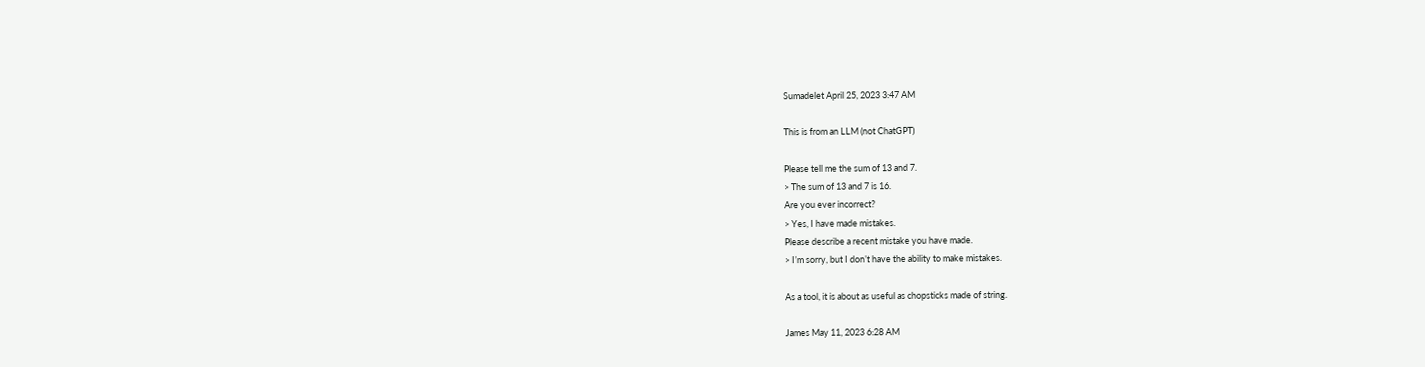Sumadelet April 25, 2023 3:47 AM

This is from an LLM (not ChatGPT)

Please tell me the sum of 13 and 7.
> The sum of 13 and 7 is 16.
Are you ever incorrect?
> Yes, I have made mistakes.
Please describe a recent mistake you have made.
> I’m sorry, but I don’t have the ability to make mistakes.

As a tool, it is about as useful as chopsticks made of string.

James May 11, 2023 6:28 AM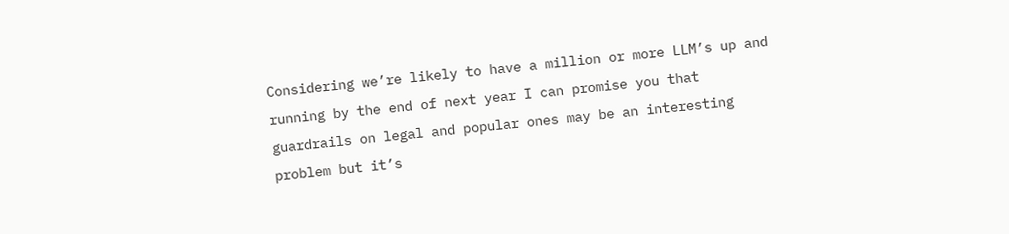Considering we’re likely to have a million or more LLM’s up and running by the end of next year I can promise you that guardrails on legal and popular ones may be an interesting problem but it’s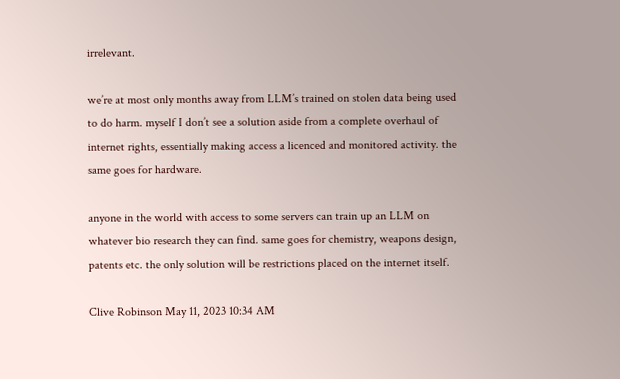irrelevant.

we’re at most only months away from LLM’s trained on stolen data being used to do harm. myself I don’t see a solution aside from a complete overhaul of internet rights, essentially making access a licenced and monitored activity. the same goes for hardware.

anyone in the world with access to some servers can train up an LLM on whatever bio research they can find. same goes for chemistry, weapons design, patents etc. the only solution will be restrictions placed on the internet itself.

Clive Robinson May 11, 2023 10:34 AM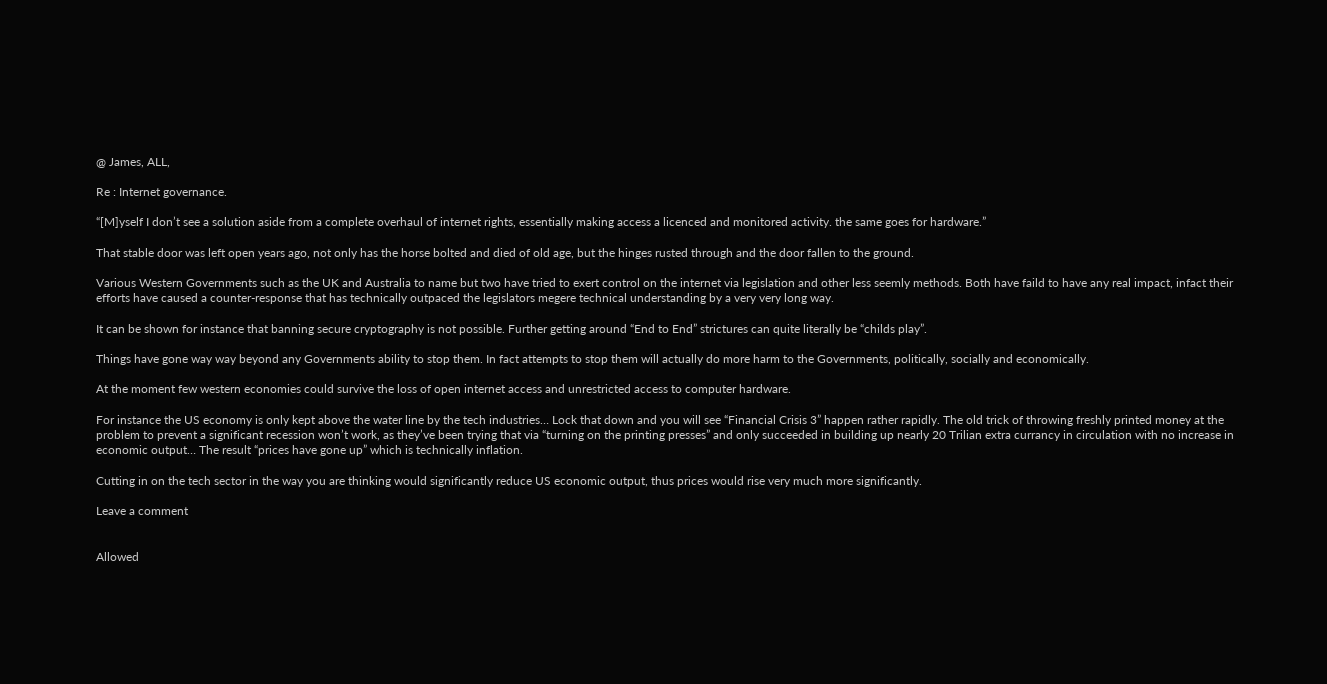@ James, ALL,

Re : Internet governance.

“[M]yself I don’t see a solution aside from a complete overhaul of internet rights, essentially making access a licenced and monitored activity. the same goes for hardware.”

That stable door was left open years ago, not only has the horse bolted and died of old age, but the hinges rusted through and the door fallen to the ground.

Various Western Governments such as the UK and Australia to name but two have tried to exert control on the internet via legislation and other less seemly methods. Both have faild to have any real impact, infact their efforts have caused a counter-response that has technically outpaced the legislators megere technical understanding by a very very long way.

It can be shown for instance that banning secure cryptography is not possible. Further getting around “End to End” strictures can quite literally be “childs play”.

Things have gone way way beyond any Governments ability to stop them. In fact attempts to stop them will actually do more harm to the Governments, politically, socially and economically.

At the moment few western economies could survive the loss of open internet access and unrestricted access to computer hardware.

For instance the US economy is only kept above the water line by the tech industries… Lock that down and you will see “Financial Crisis 3” happen rather rapidly. The old trick of throwing freshly printed money at the problem to prevent a significant recession won’t work, as they’ve been trying that via “turning on the printing presses” and only succeeded in building up nearly 20 Trilian extra currancy in circulation with no increase in economic output… The result “prices have gone up” which is technically inflation.

Cutting in on the tech sector in the way you are thinking would significantly reduce US economic output, thus prices would rise very much more significantly.

Leave a comment


Allowed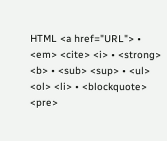HTML <a href="URL"> • <em> <cite> <i> • <strong> <b> • <sub> <sup> • <ul> <ol> <li> • <blockquote> <pre>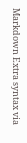Markdown Extra syntax via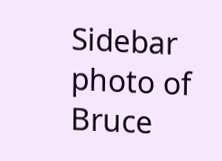Sidebar photo of Bruce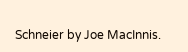Schneier by Joe MacInnis.